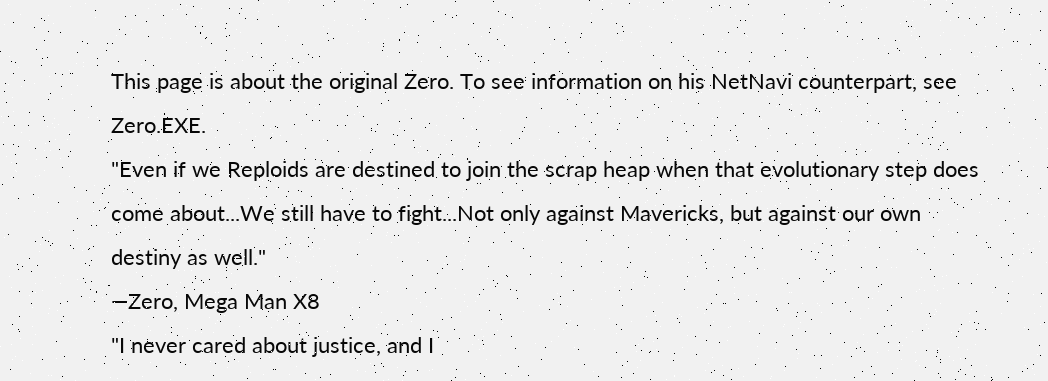This page is about the original Zero. To see information on his NetNavi counterpart, see Zero.EXE.
"Even if we Reploids are destined to join the scrap heap when that evolutionary step does come about...We still have to fight...Not only against Mavericks, but against our own destiny as well."
―Zero, Mega Man X8
"I never cared about justice, and I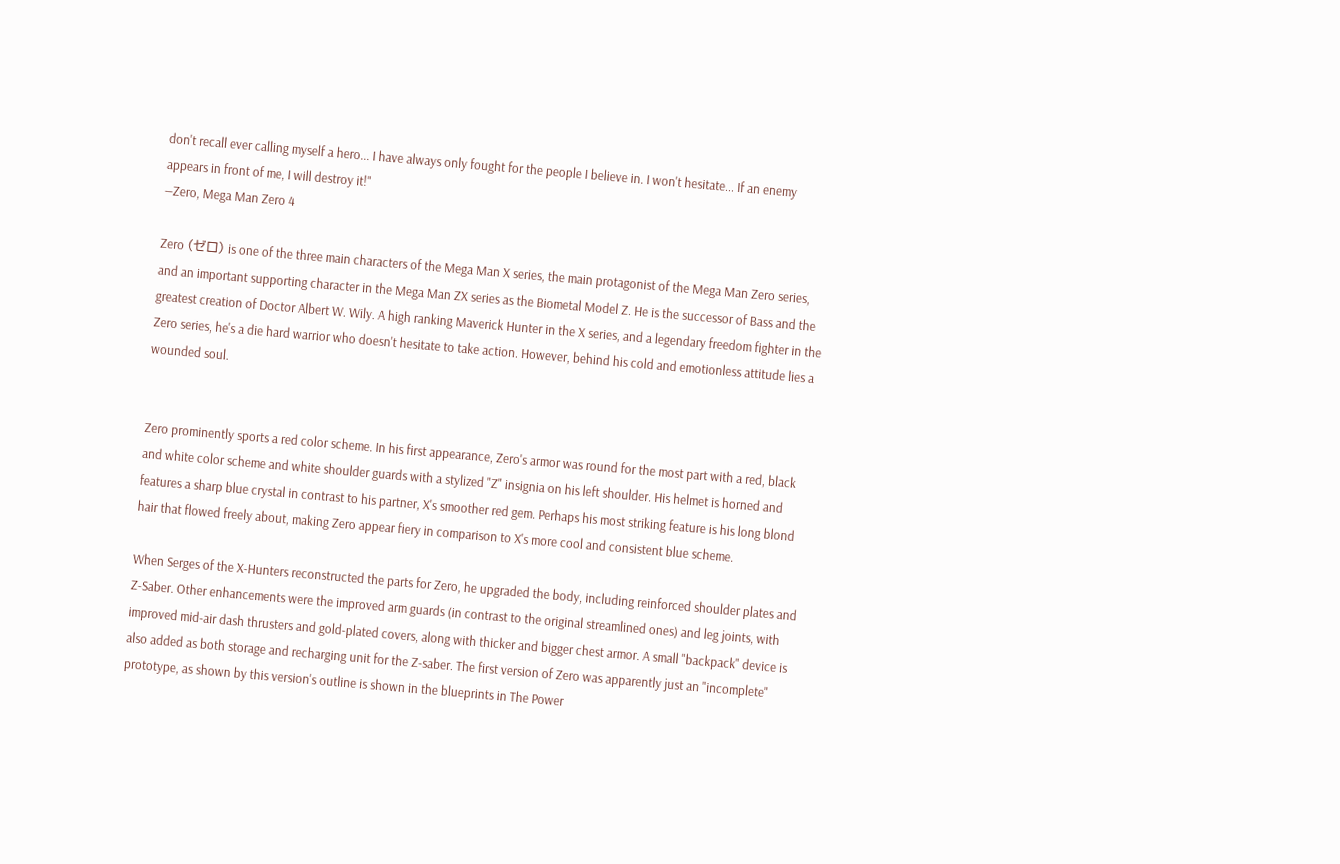don't recall ever calling myself a hero... I have always only fought for the people I believe in. I won't hesitate... If an enemy appears in front of me, I will destroy it!"
―Zero, Mega Man Zero 4

Zero (ゼロ) is one of the three main characters of the Mega Man X series, the main protagonist of the Mega Man Zero series, and an important supporting character in the Mega Man ZX series as the Biometal Model Z. He is the successor of Bass and the greatest creation of Doctor Albert W. Wily. A high ranking Maverick Hunter in the X series, and a legendary freedom fighter in the Zero series, he's a die hard warrior who doesn't hesitate to take action. However, behind his cold and emotionless attitude lies a wounded soul.


Zero prominently sports a red color scheme. In his first appearance, Zero's armor was round for the most part with a red, black and white color scheme and white shoulder guards with a stylized "Z" insignia on his left shoulder. His helmet is horned and features a sharp blue crystal in contrast to his partner, X's smoother red gem. Perhaps his most striking feature is his long blond hair that flowed freely about, making Zero appear fiery in comparison to X's more cool and consistent blue scheme.

When Serges of the X-Hunters reconstructed the parts for Zero, he upgraded the body, including reinforced shoulder plates and Z-Saber. Other enhancements were the improved arm guards (in contrast to the original streamlined ones) and leg joints, with improved mid-air dash thrusters and gold-plated covers, along with thicker and bigger chest armor. A small "backpack" device is also added as both storage and recharging unit for the Z-saber. The first version of Zero was apparently just an "incomplete" prototype, as shown by this version's outline is shown in the blueprints in The Power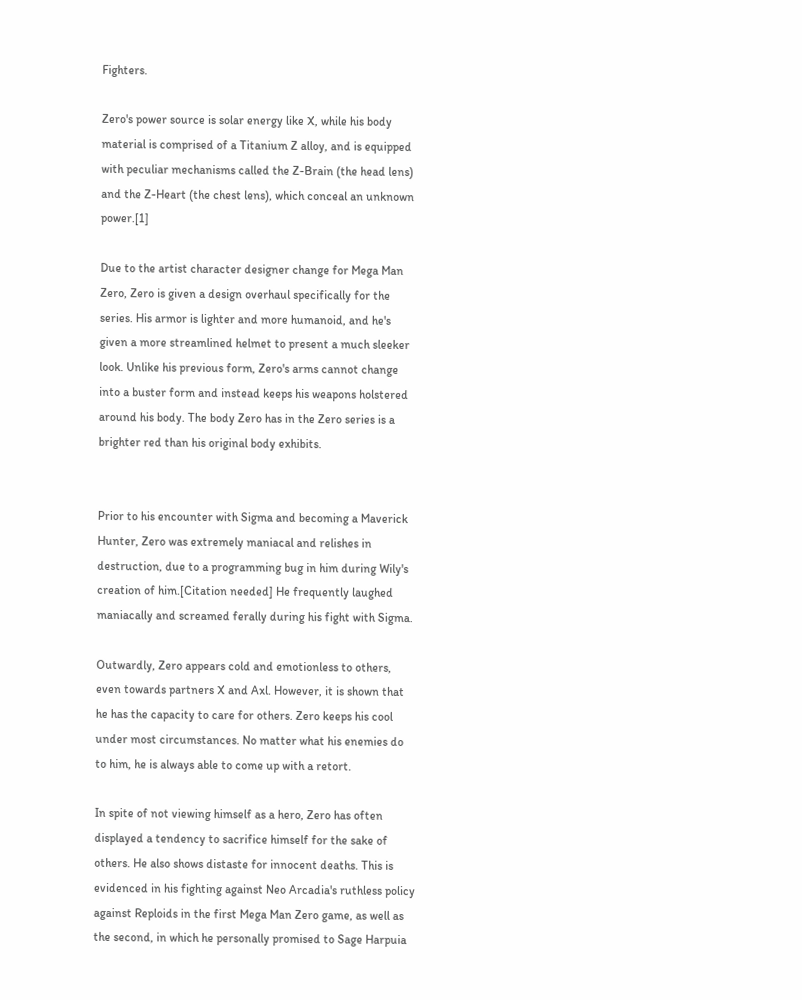Fighters.

Zero's power source is solar energy like X, while his body material is comprised of a Titanium Z alloy, and is equipped with peculiar mechanisms called the Z-Brain (the head lens) and the Z-Heart (the chest lens), which conceal an unknown power.[1]

Due to the artist character designer change for Mega Man Zero, Zero is given a design overhaul specifically for the series. His armor is lighter and more humanoid, and he's given a more streamlined helmet to present a much sleeker look. Unlike his previous form, Zero's arms cannot change into a buster form and instead keeps his weapons holstered around his body. The body Zero has in the Zero series is a brighter red than his original body exhibits.


Prior to his encounter with Sigma and becoming a Maverick Hunter, Zero was extremely maniacal and relishes in destruction, due to a programming bug in him during Wily's creation of him.[Citation needed] He frequently laughed maniacally and screamed ferally during his fight with Sigma.

Outwardly, Zero appears cold and emotionless to others, even towards partners X and Axl. However, it is shown that he has the capacity to care for others. Zero keeps his cool under most circumstances. No matter what his enemies do to him, he is always able to come up with a retort.

In spite of not viewing himself as a hero, Zero has often displayed a tendency to sacrifice himself for the sake of others. He also shows distaste for innocent deaths. This is evidenced in his fighting against Neo Arcadia's ruthless policy against Reploids in the first Mega Man Zero game, as well as the second, in which he personally promised to Sage Harpuia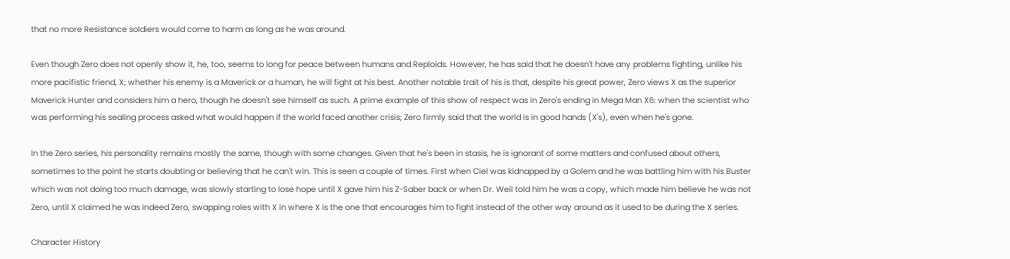that no more Resistance soldiers would come to harm as long as he was around.

Even though Zero does not openly show it, he, too, seems to long for peace between humans and Reploids. However, he has said that he doesn't have any problems fighting, unlike his more pacifistic friend, X; whether his enemy is a Maverick or a human, he will fight at his best. Another notable trait of his is that, despite his great power, Zero views X as the superior Maverick Hunter and considers him a hero, though he doesn't see himself as such. A prime example of this show of respect was in Zero's ending in Mega Man X6: when the scientist who was performing his sealing process asked what would happen if the world faced another crisis; Zero firmly said that the world is in good hands (X's), even when he's gone.

In the Zero series, his personality remains mostly the same, though with some changes. Given that he's been in stasis, he is ignorant of some matters and confused about others, sometimes to the point he starts doubting or believing that he can't win. This is seen a couple of times. First when Ciel was kidnapped by a Golem and he was battling him with his Buster which was not doing too much damage, was slowly starting to lose hope until X gave him his Z-Saber back or when Dr. Weil told him he was a copy, which made him believe he was not Zero, until X claimed he was indeed Zero, swapping roles with X in where X is the one that encourages him to fight instead of the other way around as it used to be during the X series.

Character History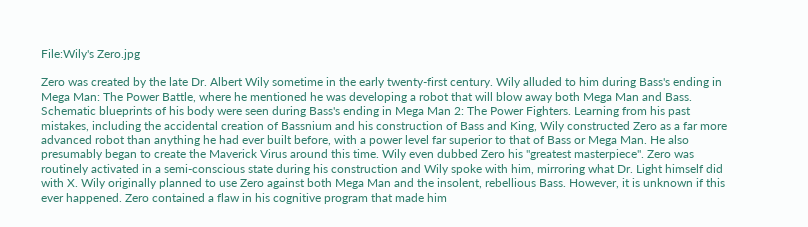File:Wily's Zero.jpg

Zero was created by the late Dr. Albert Wily sometime in the early twenty-first century. Wily alluded to him during Bass's ending in Mega Man: The Power Battle, where he mentioned he was developing a robot that will blow away both Mega Man and Bass. Schematic blueprints of his body were seen during Bass's ending in Mega Man 2: The Power Fighters. Learning from his past mistakes, including the accidental creation of Bassnium and his construction of Bass and King, Wily constructed Zero as a far more advanced robot than anything he had ever built before, with a power level far superior to that of Bass or Mega Man. He also presumably began to create the Maverick Virus around this time. Wily even dubbed Zero his "greatest masterpiece". Zero was routinely activated in a semi-conscious state during his construction and Wily spoke with him, mirroring what Dr. Light himself did with X. Wily originally planned to use Zero against both Mega Man and the insolent, rebellious Bass. However, it is unknown if this ever happened. Zero contained a flaw in his cognitive program that made him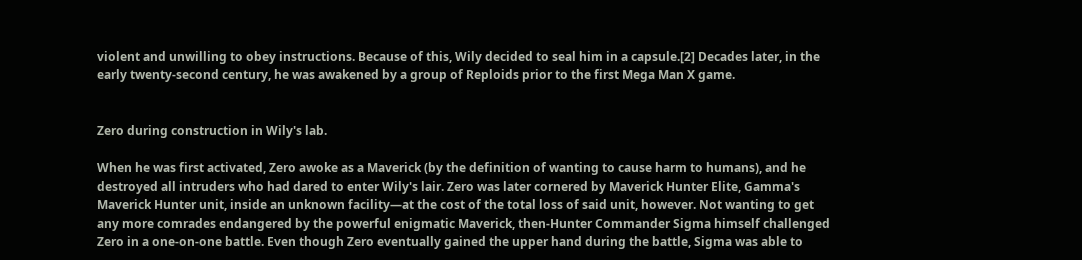violent and unwilling to obey instructions. Because of this, Wily decided to seal him in a capsule.[2] Decades later, in the early twenty-second century, he was awakened by a group of Reploids prior to the first Mega Man X game.


Zero during construction in Wily's lab.

When he was first activated, Zero awoke as a Maverick (by the definition of wanting to cause harm to humans), and he destroyed all intruders who had dared to enter Wily's lair. Zero was later cornered by Maverick Hunter Elite, Gamma's Maverick Hunter unit, inside an unknown facility—at the cost of the total loss of said unit, however. Not wanting to get any more comrades endangered by the powerful enigmatic Maverick, then-Hunter Commander Sigma himself challenged Zero in a one-on-one battle. Even though Zero eventually gained the upper hand during the battle, Sigma was able to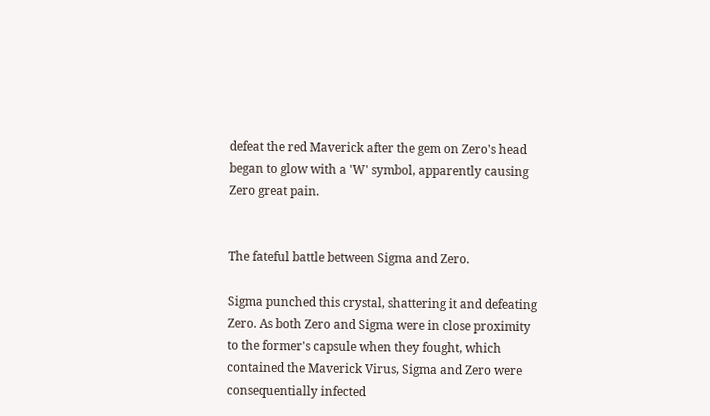defeat the red Maverick after the gem on Zero's head began to glow with a 'W' symbol, apparently causing Zero great pain.


The fateful battle between Sigma and Zero.

Sigma punched this crystal, shattering it and defeating Zero. As both Zero and Sigma were in close proximity to the former's capsule when they fought, which contained the Maverick Virus, Sigma and Zero were consequentially infected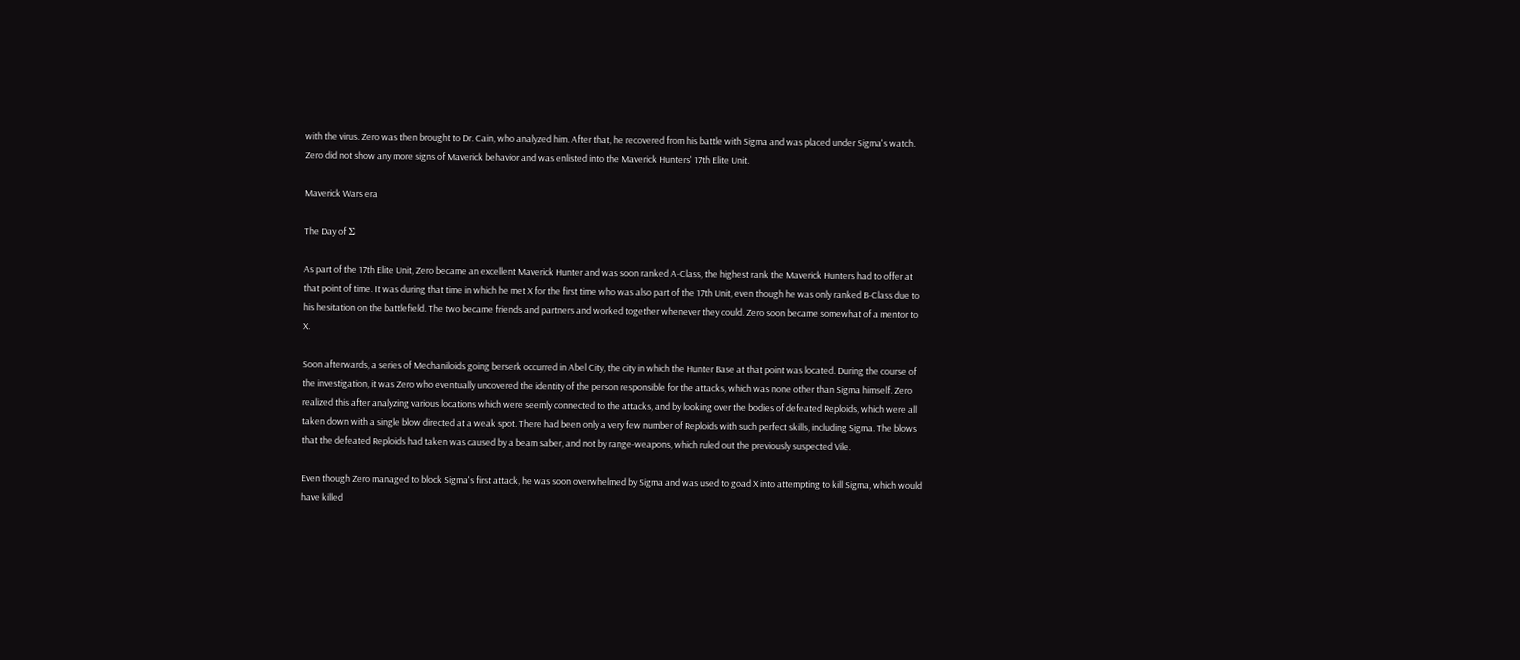with the virus. Zero was then brought to Dr. Cain, who analyzed him. After that, he recovered from his battle with Sigma and was placed under Sigma's watch. Zero did not show any more signs of Maverick behavior and was enlisted into the Maverick Hunters' 17th Elite Unit.

Maverick Wars era

The Day of Σ

As part of the 17th Elite Unit, Zero became an excellent Maverick Hunter and was soon ranked A-Class, the highest rank the Maverick Hunters had to offer at that point of time. It was during that time in which he met X for the first time who was also part of the 17th Unit, even though he was only ranked B-Class due to his hesitation on the battlefield. The two became friends and partners and worked together whenever they could. Zero soon became somewhat of a mentor to X.

Soon afterwards, a series of Mechaniloids going berserk occurred in Abel City, the city in which the Hunter Base at that point was located. During the course of the investigation, it was Zero who eventually uncovered the identity of the person responsible for the attacks, which was none other than Sigma himself. Zero realized this after analyzing various locations which were seemly connected to the attacks, and by looking over the bodies of defeated Reploids, which were all taken down with a single blow directed at a weak spot. There had been only a very few number of Reploids with such perfect skills, including Sigma. The blows that the defeated Reploids had taken was caused by a beam saber, and not by range-weapons, which ruled out the previously suspected Vile.

Even though Zero managed to block Sigma's first attack, he was soon overwhelmed by Sigma and was used to goad X into attempting to kill Sigma, which would have killed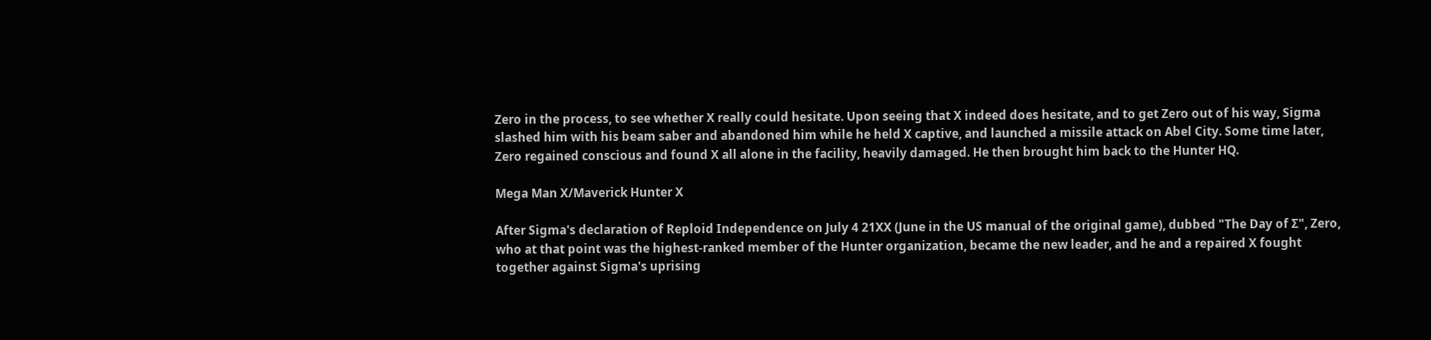Zero in the process, to see whether X really could hesitate. Upon seeing that X indeed does hesitate, and to get Zero out of his way, Sigma slashed him with his beam saber and abandoned him while he held X captive, and launched a missile attack on Abel City. Some time later, Zero regained conscious and found X all alone in the facility, heavily damaged. He then brought him back to the Hunter HQ.

Mega Man X/Maverick Hunter X

After Sigma's declaration of Reploid Independence on July 4 21XX (June in the US manual of the original game), dubbed "The Day of Σ", Zero, who at that point was the highest-ranked member of the Hunter organization, became the new leader, and he and a repaired X fought together against Sigma's uprising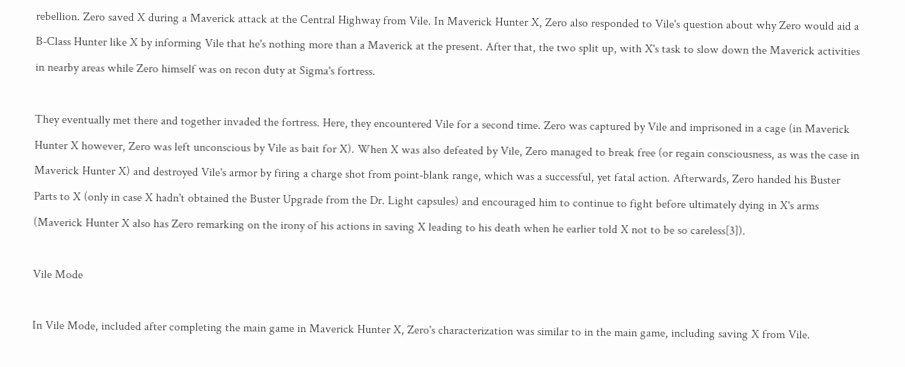rebellion. Zero saved X during a Maverick attack at the Central Highway from Vile. In Maverick Hunter X, Zero also responded to Vile's question about why Zero would aid a B-Class Hunter like X by informing Vile that he's nothing more than a Maverick at the present. After that, the two split up, with X's task to slow down the Maverick activities in nearby areas while Zero himself was on recon duty at Sigma's fortress.

They eventually met there and together invaded the fortress. Here, they encountered Vile for a second time. Zero was captured by Vile and imprisoned in a cage (in Maverick Hunter X however, Zero was left unconscious by Vile as bait for X). When X was also defeated by Vile, Zero managed to break free (or regain consciousness, as was the case in Maverick Hunter X) and destroyed Vile's armor by firing a charge shot from point-blank range, which was a successful, yet fatal action. Afterwards, Zero handed his Buster Parts to X (only in case X hadn't obtained the Buster Upgrade from the Dr. Light capsules) and encouraged him to continue to fight before ultimately dying in X's arms (Maverick Hunter X also has Zero remarking on the irony of his actions in saving X leading to his death when he earlier told X not to be so careless[3]).

Vile Mode

In Vile Mode, included after completing the main game in Maverick Hunter X, Zero's characterization was similar to in the main game, including saving X from Vile.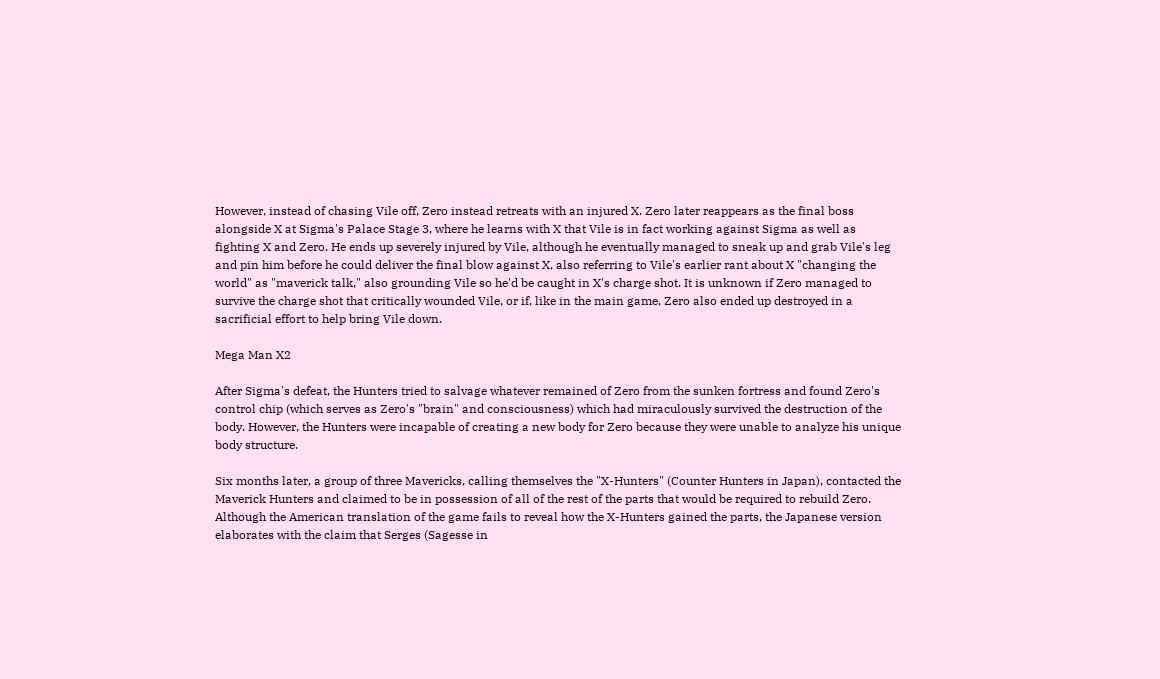However, instead of chasing Vile off, Zero instead retreats with an injured X. Zero later reappears as the final boss alongside X at Sigma's Palace Stage 3, where he learns with X that Vile is in fact working against Sigma as well as fighting X and Zero. He ends up severely injured by Vile, although he eventually managed to sneak up and grab Vile's leg and pin him before he could deliver the final blow against X, also referring to Vile's earlier rant about X "changing the world" as "maverick talk," also grounding Vile so he'd be caught in X's charge shot. It is unknown if Zero managed to survive the charge shot that critically wounded Vile, or if, like in the main game, Zero also ended up destroyed in a sacrificial effort to help bring Vile down.

Mega Man X2

After Sigma's defeat, the Hunters tried to salvage whatever remained of Zero from the sunken fortress and found Zero's control chip (which serves as Zero's "brain" and consciousness) which had miraculously survived the destruction of the body. However, the Hunters were incapable of creating a new body for Zero because they were unable to analyze his unique body structure.

Six months later, a group of three Mavericks, calling themselves the "X-Hunters" (Counter Hunters in Japan), contacted the Maverick Hunters and claimed to be in possession of all of the rest of the parts that would be required to rebuild Zero. Although the American translation of the game fails to reveal how the X-Hunters gained the parts, the Japanese version elaborates with the claim that Serges (Sagesse in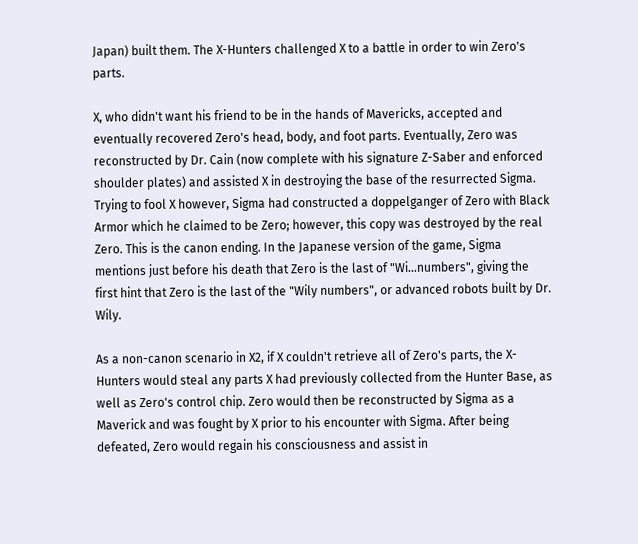Japan) built them. The X-Hunters challenged X to a battle in order to win Zero's parts.

X, who didn't want his friend to be in the hands of Mavericks, accepted and eventually recovered Zero's head, body, and foot parts. Eventually, Zero was reconstructed by Dr. Cain (now complete with his signature Z-Saber and enforced shoulder plates) and assisted X in destroying the base of the resurrected Sigma. Trying to fool X however, Sigma had constructed a doppelganger of Zero with Black Armor which he claimed to be Zero; however, this copy was destroyed by the real Zero. This is the canon ending. In the Japanese version of the game, Sigma mentions just before his death that Zero is the last of "Wi...numbers", giving the first hint that Zero is the last of the "Wily numbers", or advanced robots built by Dr. Wily.

As a non-canon scenario in X2, if X couldn't retrieve all of Zero's parts, the X-Hunters would steal any parts X had previously collected from the Hunter Base, as well as Zero's control chip. Zero would then be reconstructed by Sigma as a Maverick and was fought by X prior to his encounter with Sigma. After being defeated, Zero would regain his consciousness and assist in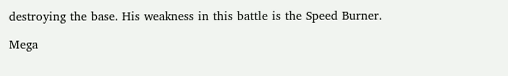destroying the base. His weakness in this battle is the Speed Burner.

Mega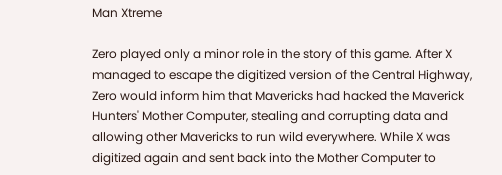Man Xtreme

Zero played only a minor role in the story of this game. After X managed to escape the digitized version of the Central Highway, Zero would inform him that Mavericks had hacked the Maverick Hunters' Mother Computer, stealing and corrupting data and allowing other Mavericks to run wild everywhere. While X was digitized again and sent back into the Mother Computer to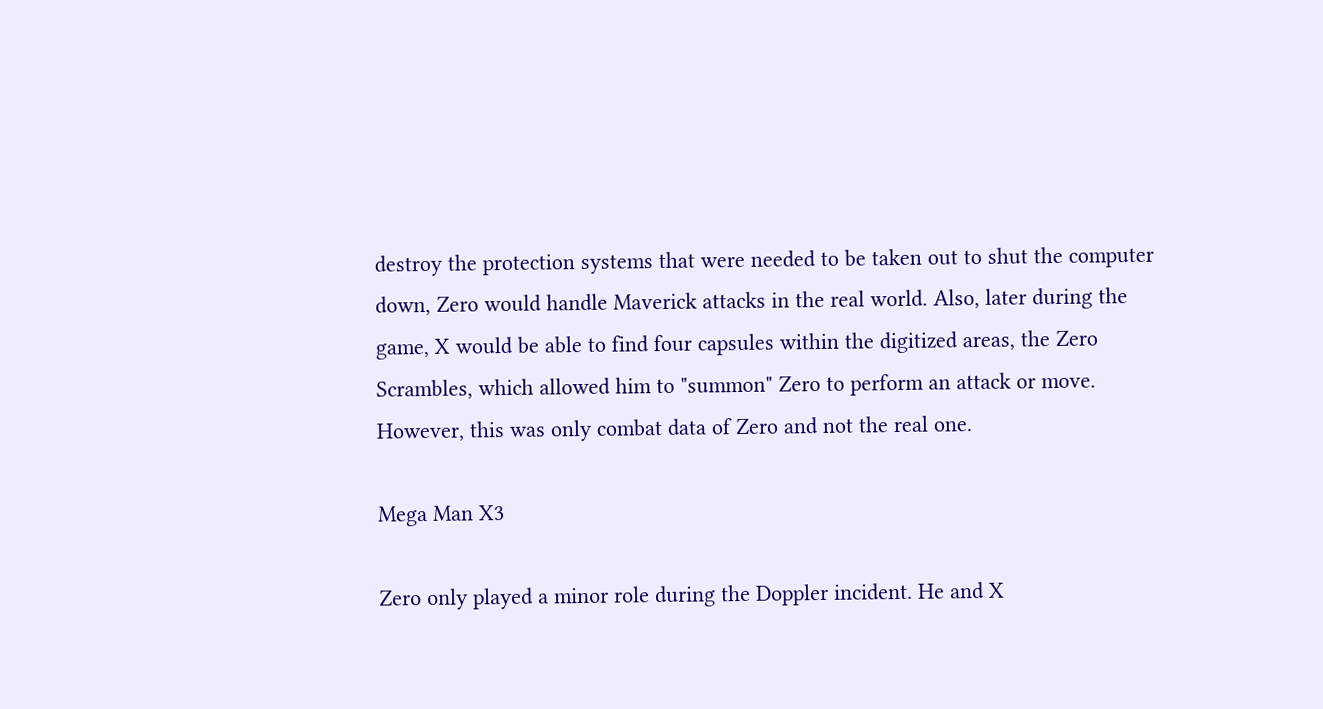destroy the protection systems that were needed to be taken out to shut the computer down, Zero would handle Maverick attacks in the real world. Also, later during the game, X would be able to find four capsules within the digitized areas, the Zero Scrambles, which allowed him to "summon" Zero to perform an attack or move. However, this was only combat data of Zero and not the real one.

Mega Man X3

Zero only played a minor role during the Doppler incident. He and X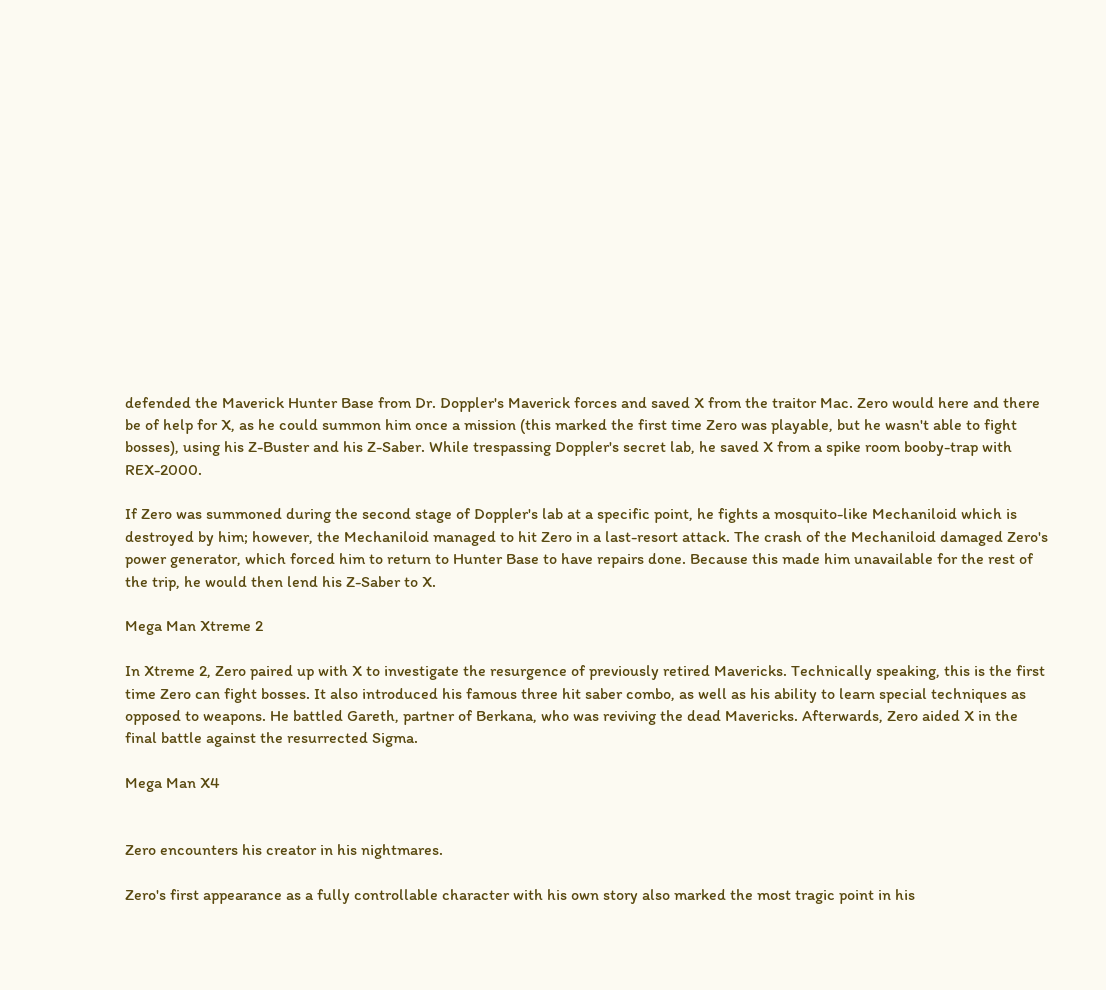defended the Maverick Hunter Base from Dr. Doppler's Maverick forces and saved X from the traitor Mac. Zero would here and there be of help for X, as he could summon him once a mission (this marked the first time Zero was playable, but he wasn't able to fight bosses), using his Z-Buster and his Z-Saber. While trespassing Doppler's secret lab, he saved X from a spike room booby-trap with REX-2000.

If Zero was summoned during the second stage of Doppler's lab at a specific point, he fights a mosquito-like Mechaniloid which is destroyed by him; however, the Mechaniloid managed to hit Zero in a last-resort attack. The crash of the Mechaniloid damaged Zero's power generator, which forced him to return to Hunter Base to have repairs done. Because this made him unavailable for the rest of the trip, he would then lend his Z-Saber to X.

Mega Man Xtreme 2

In Xtreme 2, Zero paired up with X to investigate the resurgence of previously retired Mavericks. Technically speaking, this is the first time Zero can fight bosses. It also introduced his famous three hit saber combo, as well as his ability to learn special techniques as opposed to weapons. He battled Gareth, partner of Berkana, who was reviving the dead Mavericks. Afterwards, Zero aided X in the final battle against the resurrected Sigma.

Mega Man X4


Zero encounters his creator in his nightmares.

Zero's first appearance as a fully controllable character with his own story also marked the most tragic point in his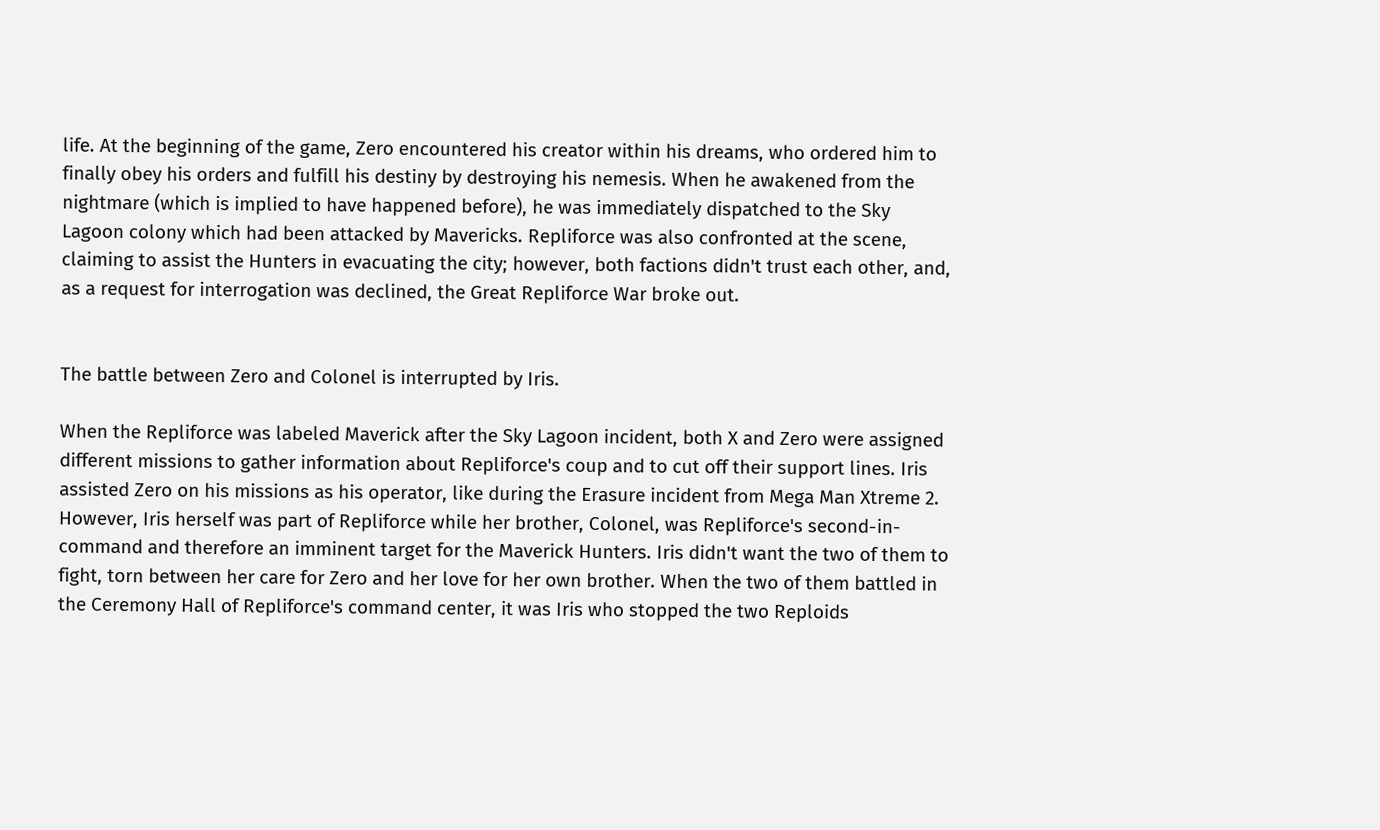life. At the beginning of the game, Zero encountered his creator within his dreams, who ordered him to finally obey his orders and fulfill his destiny by destroying his nemesis. When he awakened from the nightmare (which is implied to have happened before), he was immediately dispatched to the Sky Lagoon colony which had been attacked by Mavericks. Repliforce was also confronted at the scene, claiming to assist the Hunters in evacuating the city; however, both factions didn't trust each other, and, as a request for interrogation was declined, the Great Repliforce War broke out.


The battle between Zero and Colonel is interrupted by Iris.

When the Repliforce was labeled Maverick after the Sky Lagoon incident, both X and Zero were assigned different missions to gather information about Repliforce's coup and to cut off their support lines. Iris assisted Zero on his missions as his operator, like during the Erasure incident from Mega Man Xtreme 2. However, Iris herself was part of Repliforce while her brother, Colonel, was Repliforce's second-in-command and therefore an imminent target for the Maverick Hunters. Iris didn't want the two of them to fight, torn between her care for Zero and her love for her own brother. When the two of them battled in the Ceremony Hall of Repliforce's command center, it was Iris who stopped the two Reploids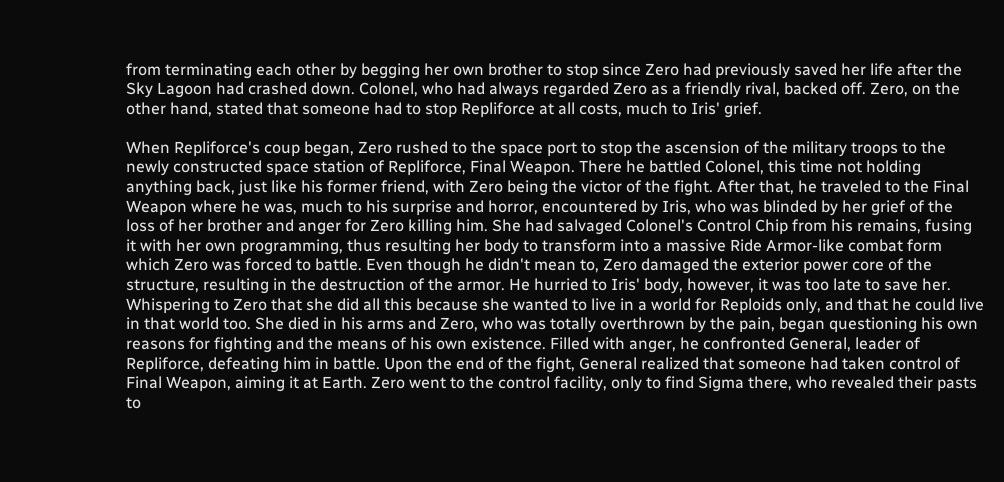from terminating each other by begging her own brother to stop since Zero had previously saved her life after the Sky Lagoon had crashed down. Colonel, who had always regarded Zero as a friendly rival, backed off. Zero, on the other hand, stated that someone had to stop Repliforce at all costs, much to Iris' grief.

When Repliforce's coup began, Zero rushed to the space port to stop the ascension of the military troops to the newly constructed space station of Repliforce, Final Weapon. There he battled Colonel, this time not holding anything back, just like his former friend, with Zero being the victor of the fight. After that, he traveled to the Final Weapon where he was, much to his surprise and horror, encountered by Iris, who was blinded by her grief of the loss of her brother and anger for Zero killing him. She had salvaged Colonel's Control Chip from his remains, fusing it with her own programming, thus resulting her body to transform into a massive Ride Armor-like combat form which Zero was forced to battle. Even though he didn't mean to, Zero damaged the exterior power core of the structure, resulting in the destruction of the armor. He hurried to Iris' body, however, it was too late to save her. Whispering to Zero that she did all this because she wanted to live in a world for Reploids only, and that he could live in that world too. She died in his arms and Zero, who was totally overthrown by the pain, began questioning his own reasons for fighting and the means of his own existence. Filled with anger, he confronted General, leader of Repliforce, defeating him in battle. Upon the end of the fight, General realized that someone had taken control of Final Weapon, aiming it at Earth. Zero went to the control facility, only to find Sigma there, who revealed their pasts to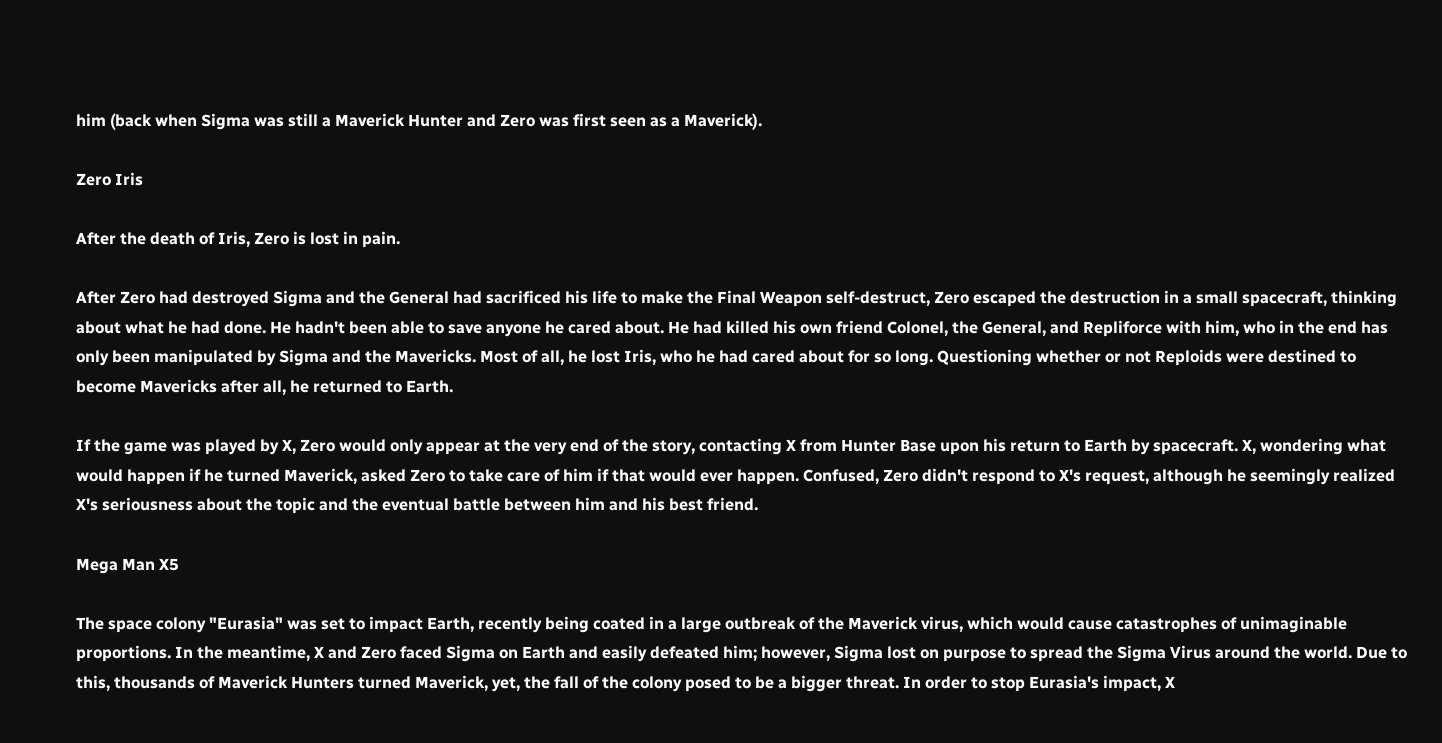him (back when Sigma was still a Maverick Hunter and Zero was first seen as a Maverick).

Zero Iris

After the death of Iris, Zero is lost in pain.

After Zero had destroyed Sigma and the General had sacrificed his life to make the Final Weapon self-destruct, Zero escaped the destruction in a small spacecraft, thinking about what he had done. He hadn't been able to save anyone he cared about. He had killed his own friend Colonel, the General, and Repliforce with him, who in the end has only been manipulated by Sigma and the Mavericks. Most of all, he lost Iris, who he had cared about for so long. Questioning whether or not Reploids were destined to become Mavericks after all, he returned to Earth.

If the game was played by X, Zero would only appear at the very end of the story, contacting X from Hunter Base upon his return to Earth by spacecraft. X, wondering what would happen if he turned Maverick, asked Zero to take care of him if that would ever happen. Confused, Zero didn't respond to X's request, although he seemingly realized X's seriousness about the topic and the eventual battle between him and his best friend.

Mega Man X5

The space colony "Eurasia" was set to impact Earth, recently being coated in a large outbreak of the Maverick virus, which would cause catastrophes of unimaginable proportions. In the meantime, X and Zero faced Sigma on Earth and easily defeated him; however, Sigma lost on purpose to spread the Sigma Virus around the world. Due to this, thousands of Maverick Hunters turned Maverick, yet, the fall of the colony posed to be a bigger threat. In order to stop Eurasia's impact, X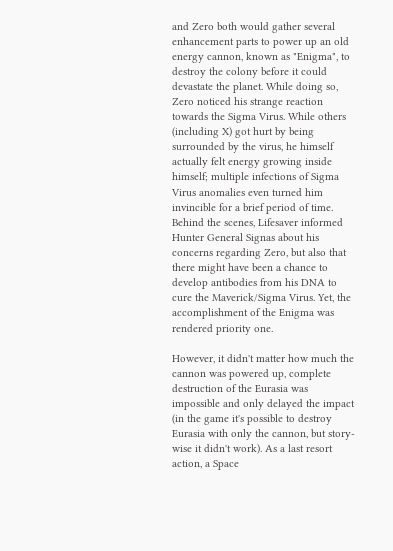and Zero both would gather several enhancement parts to power up an old energy cannon, known as "Enigma", to destroy the colony before it could devastate the planet. While doing so, Zero noticed his strange reaction towards the Sigma Virus. While others (including X) got hurt by being surrounded by the virus, he himself actually felt energy growing inside himself; multiple infections of Sigma Virus anomalies even turned him invincible for a brief period of time. Behind the scenes, Lifesaver informed Hunter General Signas about his concerns regarding Zero, but also that there might have been a chance to develop antibodies from his DNA to cure the Maverick/Sigma Virus. Yet, the accomplishment of the Enigma was rendered priority one.

However, it didn't matter how much the cannon was powered up, complete destruction of the Eurasia was impossible and only delayed the impact (in the game it's possible to destroy Eurasia with only the cannon, but story-wise it didn't work). As a last resort action, a Space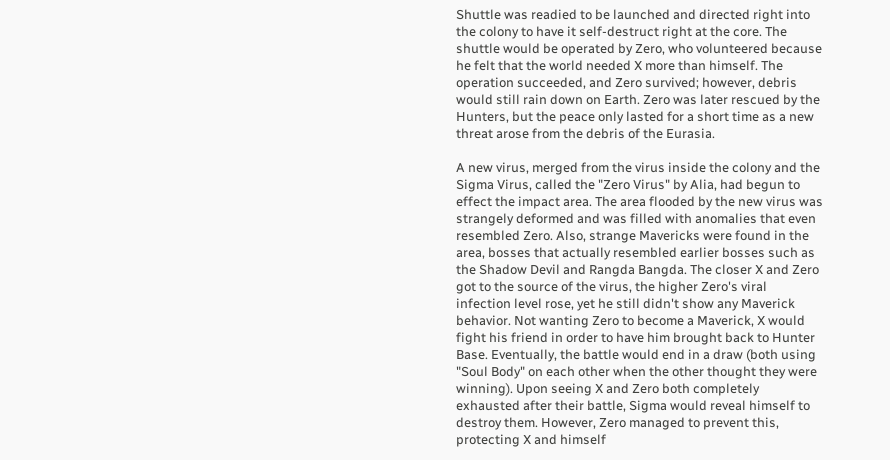Shuttle was readied to be launched and directed right into the colony to have it self-destruct right at the core. The shuttle would be operated by Zero, who volunteered because he felt that the world needed X more than himself. The operation succeeded, and Zero survived; however, debris would still rain down on Earth. Zero was later rescued by the Hunters, but the peace only lasted for a short time as a new threat arose from the debris of the Eurasia.

A new virus, merged from the virus inside the colony and the Sigma Virus, called the "Zero Virus" by Alia, had begun to effect the impact area. The area flooded by the new virus was strangely deformed and was filled with anomalies that even resembled Zero. Also, strange Mavericks were found in the area, bosses that actually resembled earlier bosses such as the Shadow Devil and Rangda Bangda. The closer X and Zero got to the source of the virus, the higher Zero's viral infection level rose, yet he still didn't show any Maverick behavior. Not wanting Zero to become a Maverick, X would fight his friend in order to have him brought back to Hunter Base. Eventually, the battle would end in a draw (both using "Soul Body" on each other when the other thought they were winning). Upon seeing X and Zero both completely exhausted after their battle, Sigma would reveal himself to destroy them. However, Zero managed to prevent this, protecting X and himself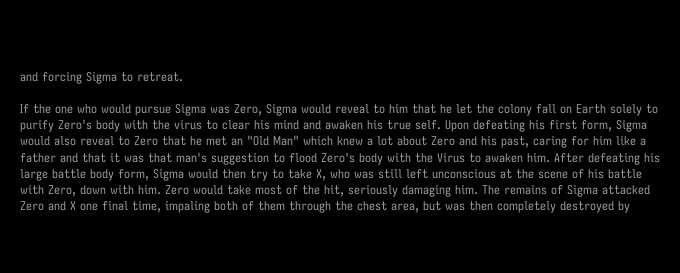and forcing Sigma to retreat.

If the one who would pursue Sigma was Zero, Sigma would reveal to him that he let the colony fall on Earth solely to purify Zero's body with the virus to clear his mind and awaken his true self. Upon defeating his first form, Sigma would also reveal to Zero that he met an "Old Man" which knew a lot about Zero and his past, caring for him like a father and that it was that man's suggestion to flood Zero's body with the Virus to awaken him. After defeating his large battle body form, Sigma would then try to take X, who was still left unconscious at the scene of his battle with Zero, down with him. Zero would take most of the hit, seriously damaging him. The remains of Sigma attacked Zero and X one final time, impaling both of them through the chest area, but was then completely destroyed by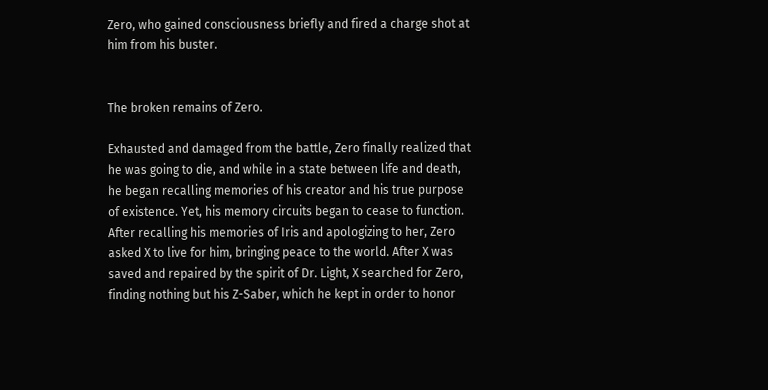Zero, who gained consciousness briefly and fired a charge shot at him from his buster.


The broken remains of Zero.

Exhausted and damaged from the battle, Zero finally realized that he was going to die, and while in a state between life and death, he began recalling memories of his creator and his true purpose of existence. Yet, his memory circuits began to cease to function. After recalling his memories of Iris and apologizing to her, Zero asked X to live for him, bringing peace to the world. After X was saved and repaired by the spirit of Dr. Light, X searched for Zero, finding nothing but his Z-Saber, which he kept in order to honor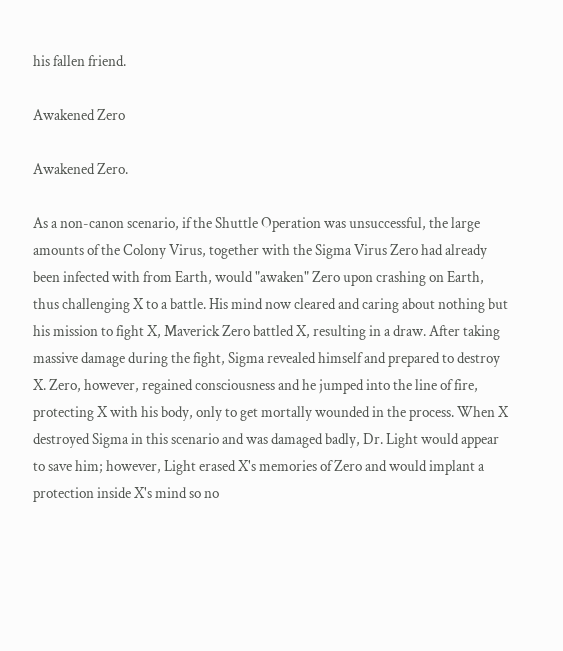his fallen friend.

Awakened Zero

Awakened Zero.

As a non-canon scenario, if the Shuttle Operation was unsuccessful, the large amounts of the Colony Virus, together with the Sigma Virus Zero had already been infected with from Earth, would "awaken" Zero upon crashing on Earth, thus challenging X to a battle. His mind now cleared and caring about nothing but his mission to fight X, Maverick Zero battled X, resulting in a draw. After taking massive damage during the fight, Sigma revealed himself and prepared to destroy X. Zero, however, regained consciousness and he jumped into the line of fire, protecting X with his body, only to get mortally wounded in the process. When X destroyed Sigma in this scenario and was damaged badly, Dr. Light would appear to save him; however, Light erased X's memories of Zero and would implant a protection inside X's mind so no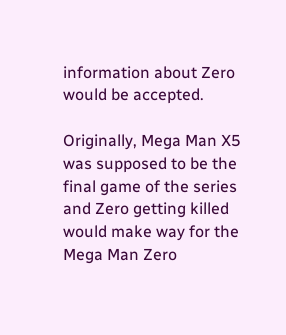information about Zero would be accepted.

Originally, Mega Man X5 was supposed to be the final game of the series and Zero getting killed would make way for the Mega Man Zero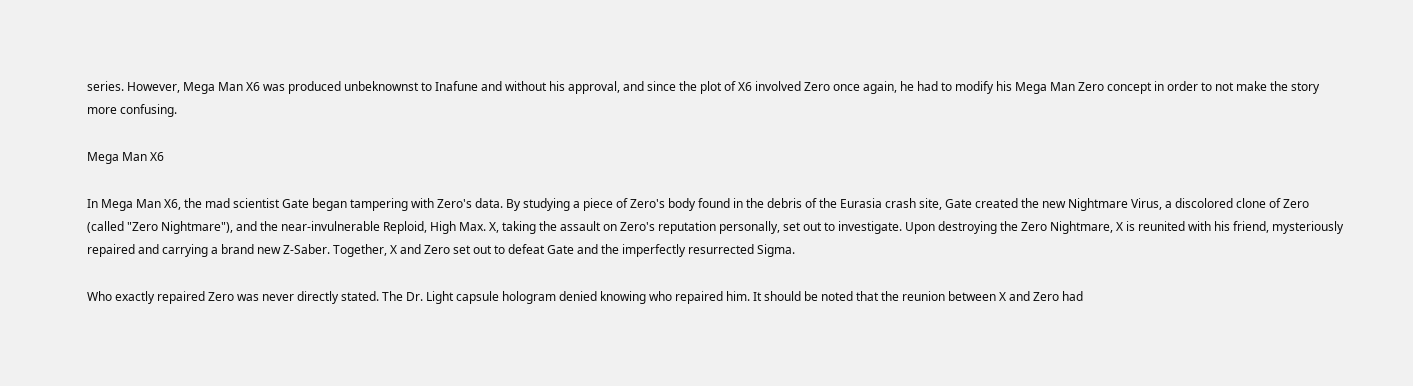series. However, Mega Man X6 was produced unbeknownst to Inafune and without his approval, and since the plot of X6 involved Zero once again, he had to modify his Mega Man Zero concept in order to not make the story more confusing.

Mega Man X6

In Mega Man X6, the mad scientist Gate began tampering with Zero's data. By studying a piece of Zero's body found in the debris of the Eurasia crash site, Gate created the new Nightmare Virus, a discolored clone of Zero (called "Zero Nightmare"), and the near-invulnerable Reploid, High Max. X, taking the assault on Zero's reputation personally, set out to investigate. Upon destroying the Zero Nightmare, X is reunited with his friend, mysteriously repaired and carrying a brand new Z-Saber. Together, X and Zero set out to defeat Gate and the imperfectly resurrected Sigma.

Who exactly repaired Zero was never directly stated. The Dr. Light capsule hologram denied knowing who repaired him. It should be noted that the reunion between X and Zero had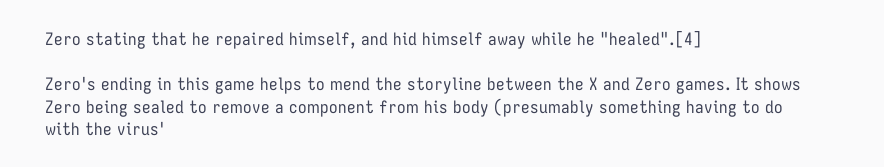Zero stating that he repaired himself, and hid himself away while he "healed".[4]

Zero's ending in this game helps to mend the storyline between the X and Zero games. It shows Zero being sealed to remove a component from his body (presumably something having to do with the virus'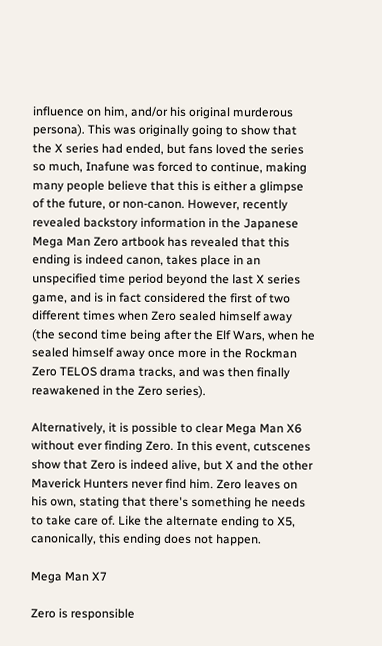influence on him, and/or his original murderous persona). This was originally going to show that the X series had ended, but fans loved the series so much, Inafune was forced to continue, making many people believe that this is either a glimpse of the future, or non-canon. However, recently revealed backstory information in the Japanese Mega Man Zero artbook has revealed that this ending is indeed canon, takes place in an unspecified time period beyond the last X series game, and is in fact considered the first of two different times when Zero sealed himself away (the second time being after the Elf Wars, when he sealed himself away once more in the Rockman Zero TELOS drama tracks, and was then finally reawakened in the Zero series).

Alternatively, it is possible to clear Mega Man X6 without ever finding Zero. In this event, cutscenes show that Zero is indeed alive, but X and the other Maverick Hunters never find him. Zero leaves on his own, stating that there's something he needs to take care of. Like the alternate ending to X5, canonically, this ending does not happen.

Mega Man X7

Zero is responsible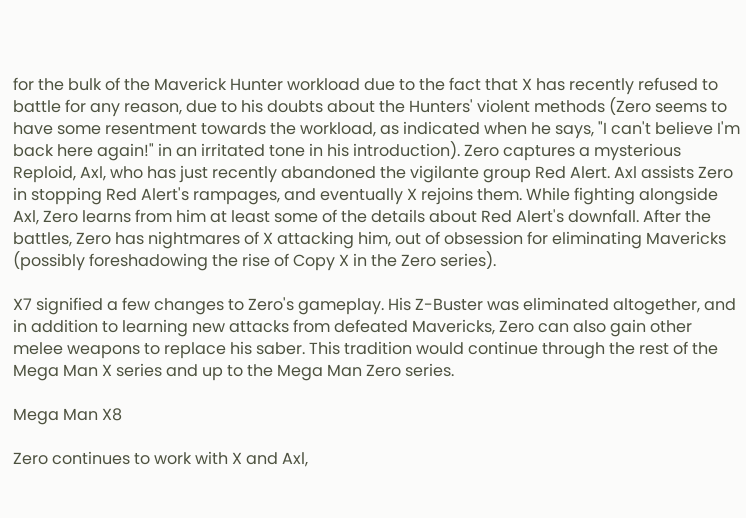for the bulk of the Maverick Hunter workload due to the fact that X has recently refused to battle for any reason, due to his doubts about the Hunters' violent methods (Zero seems to have some resentment towards the workload, as indicated when he says, "I can't believe I'm back here again!" in an irritated tone in his introduction). Zero captures a mysterious Reploid, Axl, who has just recently abandoned the vigilante group Red Alert. Axl assists Zero in stopping Red Alert's rampages, and eventually X rejoins them. While fighting alongside Axl, Zero learns from him at least some of the details about Red Alert's downfall. After the battles, Zero has nightmares of X attacking him, out of obsession for eliminating Mavericks (possibly foreshadowing the rise of Copy X in the Zero series).

X7 signified a few changes to Zero's gameplay. His Z-Buster was eliminated altogether, and in addition to learning new attacks from defeated Mavericks, Zero can also gain other melee weapons to replace his saber. This tradition would continue through the rest of the Mega Man X series and up to the Mega Man Zero series.

Mega Man X8

Zero continues to work with X and Axl,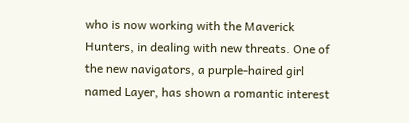who is now working with the Maverick Hunters, in dealing with new threats. One of the new navigators, a purple-haired girl named Layer, has shown a romantic interest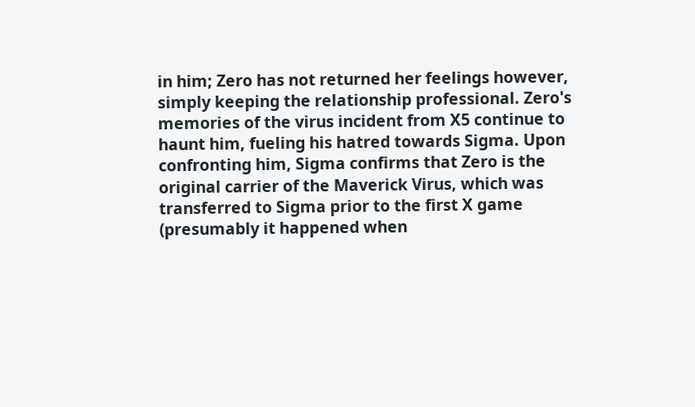in him; Zero has not returned her feelings however, simply keeping the relationship professional. Zero's memories of the virus incident from X5 continue to haunt him, fueling his hatred towards Sigma. Upon confronting him, Sigma confirms that Zero is the original carrier of the Maverick Virus, which was transferred to Sigma prior to the first X game (presumably it happened when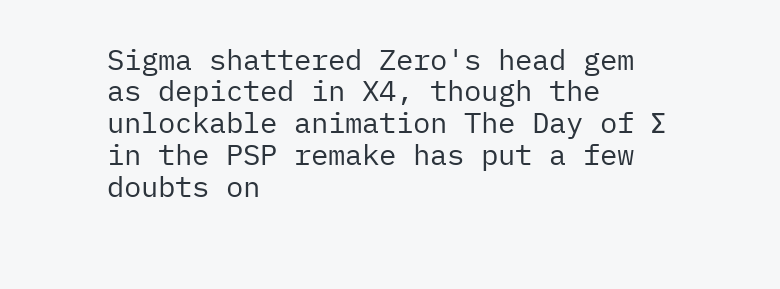Sigma shattered Zero's head gem as depicted in X4, though the unlockable animation The Day of Σ in the PSP remake has put a few doubts on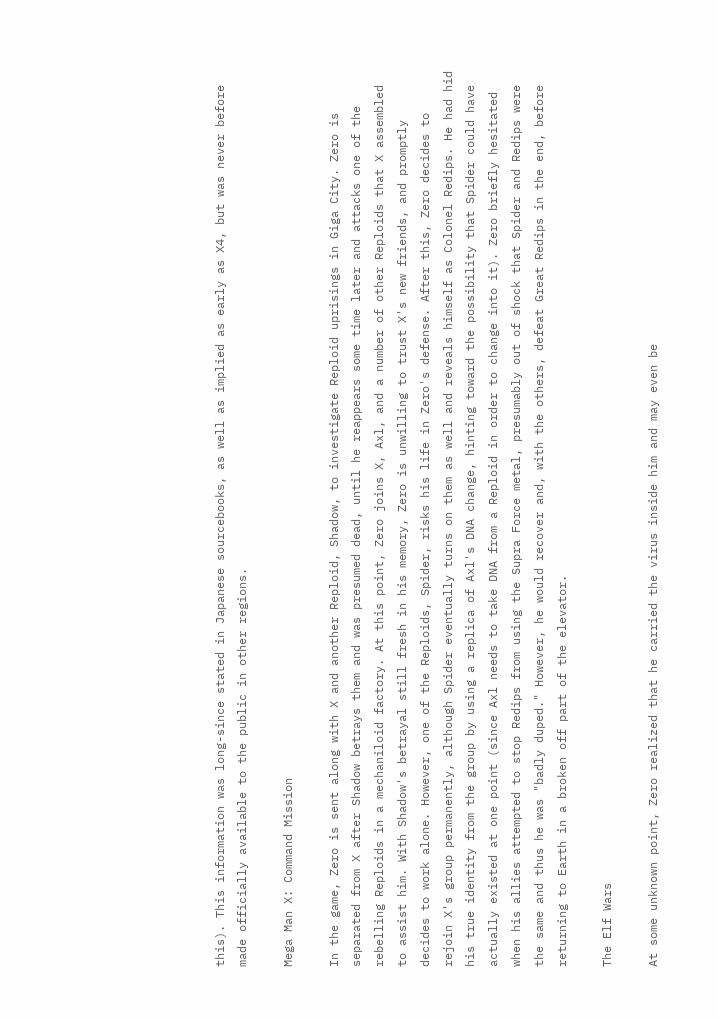this). This information was long-since stated in Japanese sourcebooks, as well as implied as early as X4, but was never before made officially available to the public in other regions.

Mega Man X: Command Mission

In the game, Zero is sent along with X and another Reploid, Shadow, to investigate Reploid uprisings in Giga City. Zero is separated from X after Shadow betrays them and was presumed dead, until he reappears some time later and attacks one of the rebelling Reploids in a mechaniloid factory. At this point, Zero joins X, Axl, and a number of other Reploids that X assembled to assist him. With Shadow's betrayal still fresh in his memory, Zero is unwilling to trust X's new friends, and promptly decides to work alone. However, one of the Reploids, Spider, risks his life in Zero's defense. After this, Zero decides to rejoin X's group permanently, although Spider eventually turns on them as well and reveals himself as Colonel Redips. He had hid his true identity from the group by using a replica of Axl's DNA change, hinting toward the possibility that Spider could have actually existed at one point (since Axl needs to take DNA from a Reploid in order to change into it). Zero briefly hesitated when his allies attempted to stop Redips from using the Supra Force metal, presumably out of shock that Spider and Redips were the same and thus he was "badly duped." However, he would recover and, with the others, defeat Great Redips in the end, before returning to Earth in a broken off part of the elevator.

The Elf Wars

At some unknown point, Zero realized that he carried the virus inside him and may even be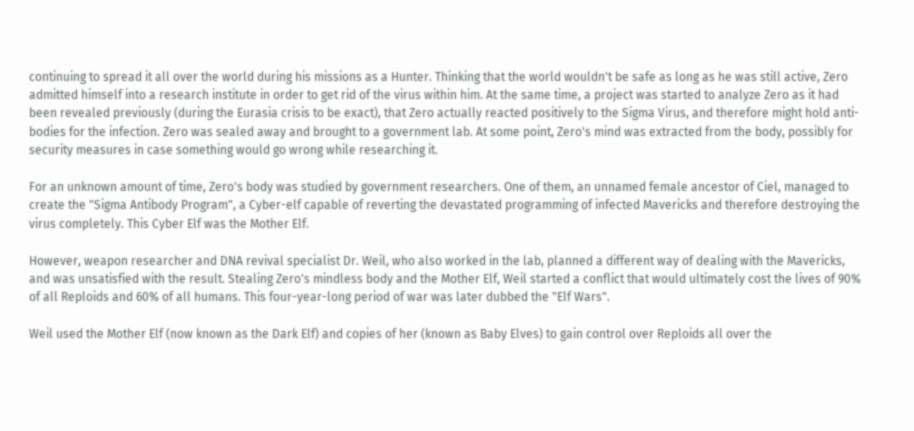continuing to spread it all over the world during his missions as a Hunter. Thinking that the world wouldn't be safe as long as he was still active, Zero admitted himself into a research institute in order to get rid of the virus within him. At the same time, a project was started to analyze Zero as it had been revealed previously (during the Eurasia crisis to be exact), that Zero actually reacted positively to the Sigma Virus, and therefore might hold anti-bodies for the infection. Zero was sealed away and brought to a government lab. At some point, Zero's mind was extracted from the body, possibly for security measures in case something would go wrong while researching it.

For an unknown amount of time, Zero's body was studied by government researchers. One of them, an unnamed female ancestor of Ciel, managed to create the "Sigma Antibody Program", a Cyber-elf capable of reverting the devastated programming of infected Mavericks and therefore destroying the virus completely. This Cyber Elf was the Mother Elf.

However, weapon researcher and DNA revival specialist Dr. Weil, who also worked in the lab, planned a different way of dealing with the Mavericks, and was unsatisfied with the result. Stealing Zero's mindless body and the Mother Elf, Weil started a conflict that would ultimately cost the lives of 90% of all Reploids and 60% of all humans. This four-year-long period of war was later dubbed the "Elf Wars".

Weil used the Mother Elf (now known as the Dark Elf) and copies of her (known as Baby Elves) to gain control over Reploids all over the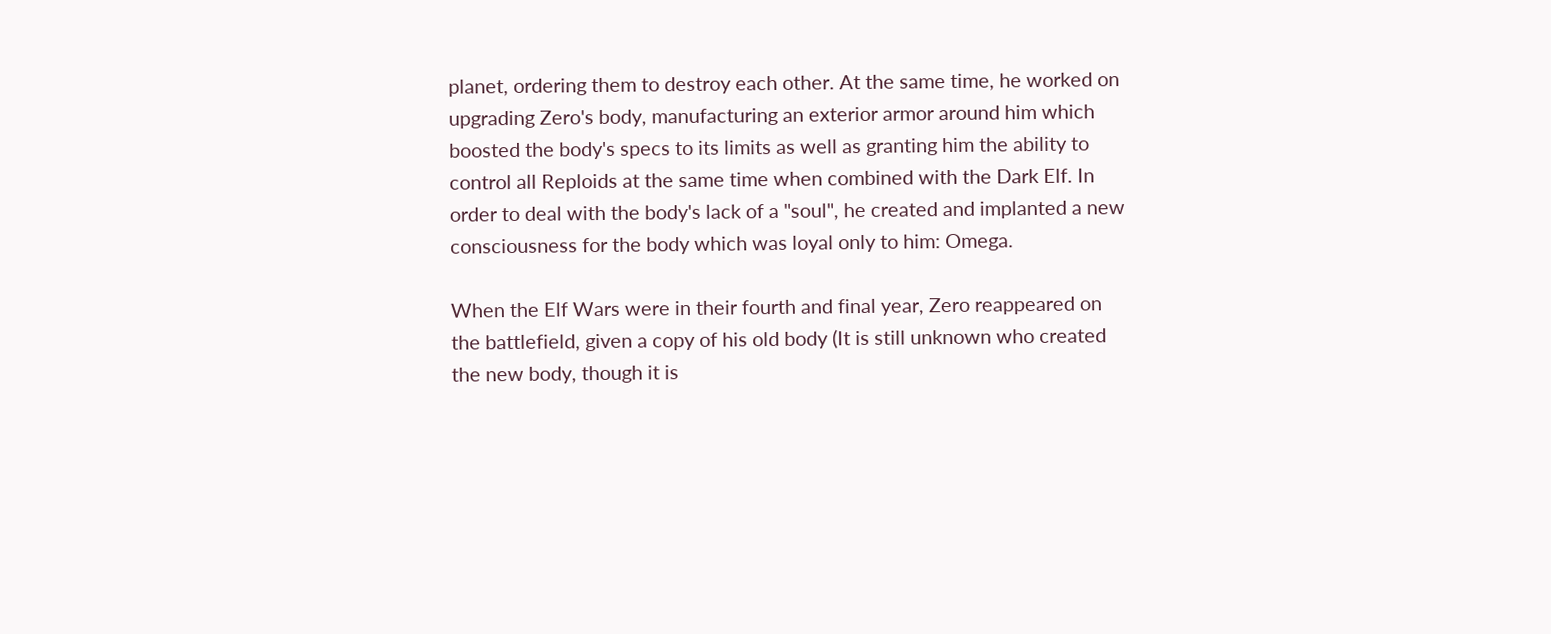planet, ordering them to destroy each other. At the same time, he worked on upgrading Zero's body, manufacturing an exterior armor around him which boosted the body's specs to its limits as well as granting him the ability to control all Reploids at the same time when combined with the Dark Elf. In order to deal with the body's lack of a "soul", he created and implanted a new consciousness for the body which was loyal only to him: Omega.

When the Elf Wars were in their fourth and final year, Zero reappeared on the battlefield, given a copy of his old body (It is still unknown who created the new body, though it is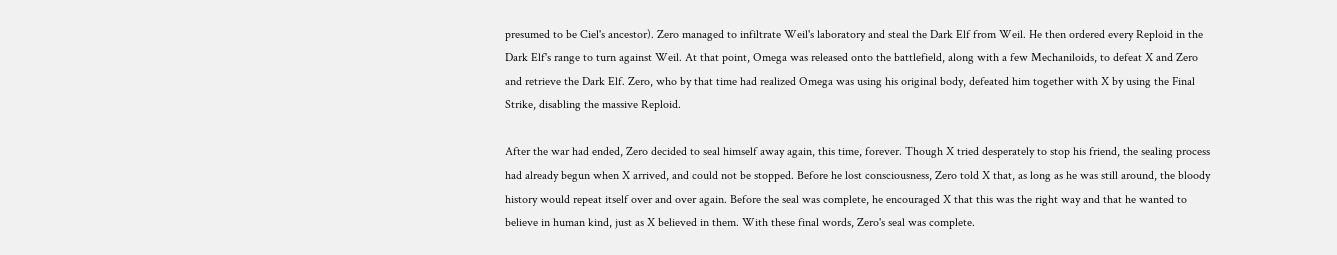presumed to be Ciel's ancestor). Zero managed to infiltrate Weil's laboratory and steal the Dark Elf from Weil. He then ordered every Reploid in the Dark Elf's range to turn against Weil. At that point, Omega was released onto the battlefield, along with a few Mechaniloids, to defeat X and Zero and retrieve the Dark Elf. Zero, who by that time had realized Omega was using his original body, defeated him together with X by using the Final Strike, disabling the massive Reploid.

After the war had ended, Zero decided to seal himself away again, this time, forever. Though X tried desperately to stop his friend, the sealing process had already begun when X arrived, and could not be stopped. Before he lost consciousness, Zero told X that, as long as he was still around, the bloody history would repeat itself over and over again. Before the seal was complete, he encouraged X that this was the right way and that he wanted to believe in human kind, just as X believed in them. With these final words, Zero's seal was complete.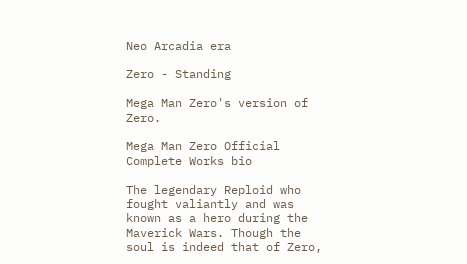Neo Arcadia era

Zero - Standing

Mega Man Zero's version of Zero.

Mega Man Zero Official Complete Works bio

The legendary Reploid who fought valiantly and was known as a hero during the Maverick Wars. Though the soul is indeed that of Zero,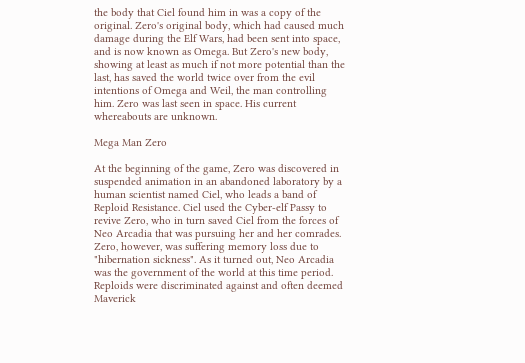the body that Ciel found him in was a copy of the original. Zero's original body, which had caused much damage during the Elf Wars, had been sent into space, and is now known as Omega. But Zero's new body, showing at least as much if not more potential than the last, has saved the world twice over from the evil intentions of Omega and Weil, the man controlling him. Zero was last seen in space. His current whereabouts are unknown.

Mega Man Zero

At the beginning of the game, Zero was discovered in suspended animation in an abandoned laboratory by a human scientist named Ciel, who leads a band of Reploid Resistance. Ciel used the Cyber-elf Passy to revive Zero, who in turn saved Ciel from the forces of Neo Arcadia that was pursuing her and her comrades. Zero, however, was suffering memory loss due to "hibernation sickness". As it turned out, Neo Arcadia was the government of the world at this time period. Reploids were discriminated against and often deemed Maverick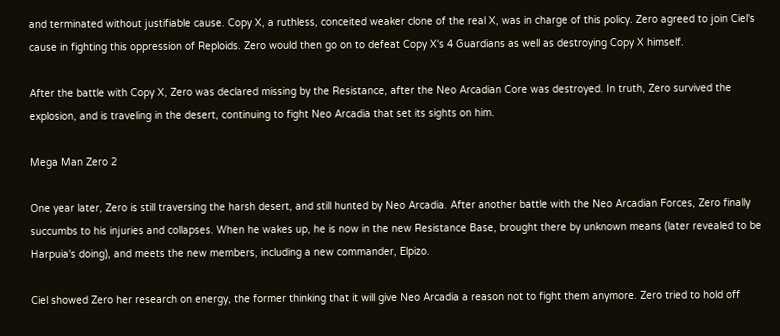and terminated without justifiable cause. Copy X, a ruthless, conceited weaker clone of the real X, was in charge of this policy. Zero agreed to join Ciel's cause in fighting this oppression of Reploids. Zero would then go on to defeat Copy X's 4 Guardians as well as destroying Copy X himself.

After the battle with Copy X, Zero was declared missing by the Resistance, after the Neo Arcadian Core was destroyed. In truth, Zero survived the explosion, and is traveling in the desert, continuing to fight Neo Arcadia that set its sights on him.

Mega Man Zero 2

One year later, Zero is still traversing the harsh desert, and still hunted by Neo Arcadia. After another battle with the Neo Arcadian Forces, Zero finally succumbs to his injuries and collapses. When he wakes up, he is now in the new Resistance Base, brought there by unknown means (later revealed to be Harpuia's doing), and meets the new members, including a new commander, Elpizo.

Ciel showed Zero her research on energy, the former thinking that it will give Neo Arcadia a reason not to fight them anymore. Zero tried to hold off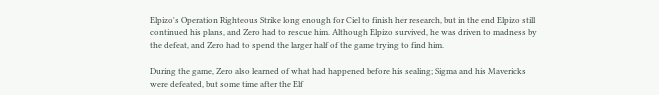Elpizo's Operation Righteous Strike long enough for Ciel to finish her research, but in the end Elpizo still continued his plans, and Zero had to rescue him. Although Elpizo survived, he was driven to madness by the defeat, and Zero had to spend the larger half of the game trying to find him.

During the game, Zero also learned of what had happened before his sealing; Sigma and his Mavericks were defeated, but some time after the Elf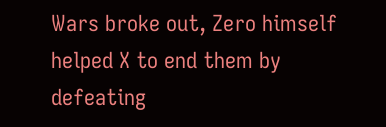Wars broke out, Zero himself helped X to end them by defeating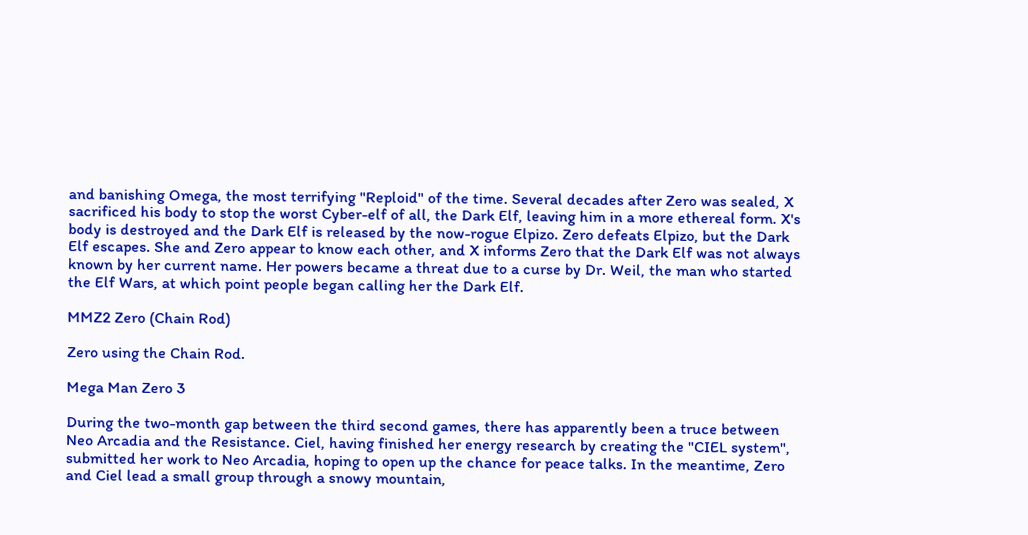and banishing Omega, the most terrifying "Reploid" of the time. Several decades after Zero was sealed, X sacrificed his body to stop the worst Cyber-elf of all, the Dark Elf, leaving him in a more ethereal form. X's body is destroyed and the Dark Elf is released by the now-rogue Elpizo. Zero defeats Elpizo, but the Dark Elf escapes. She and Zero appear to know each other, and X informs Zero that the Dark Elf was not always known by her current name. Her powers became a threat due to a curse by Dr. Weil, the man who started the Elf Wars, at which point people began calling her the Dark Elf.

MMZ2 Zero (Chain Rod)

Zero using the Chain Rod.

Mega Man Zero 3

During the two-month gap between the third second games, there has apparently been a truce between Neo Arcadia and the Resistance. Ciel, having finished her energy research by creating the "CIEL system", submitted her work to Neo Arcadia, hoping to open up the chance for peace talks. In the meantime, Zero and Ciel lead a small group through a snowy mountain,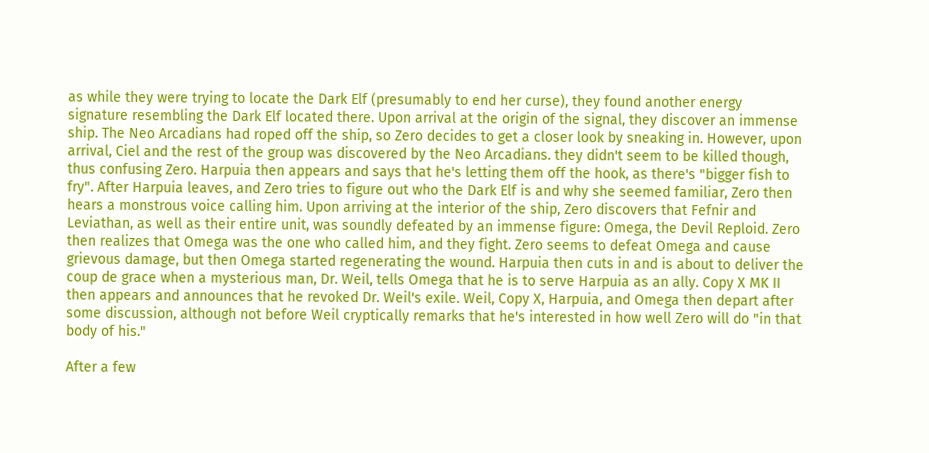as while they were trying to locate the Dark Elf (presumably to end her curse), they found another energy signature resembling the Dark Elf located there. Upon arrival at the origin of the signal, they discover an immense ship. The Neo Arcadians had roped off the ship, so Zero decides to get a closer look by sneaking in. However, upon arrival, Ciel and the rest of the group was discovered by the Neo Arcadians. they didn't seem to be killed though, thus confusing Zero. Harpuia then appears and says that he's letting them off the hook, as there's "bigger fish to fry". After Harpuia leaves, and Zero tries to figure out who the Dark Elf is and why she seemed familiar, Zero then hears a monstrous voice calling him. Upon arriving at the interior of the ship, Zero discovers that Fefnir and Leviathan, as well as their entire unit, was soundly defeated by an immense figure: Omega, the Devil Reploid. Zero then realizes that Omega was the one who called him, and they fight. Zero seems to defeat Omega and cause grievous damage, but then Omega started regenerating the wound. Harpuia then cuts in and is about to deliver the coup de grace when a mysterious man, Dr. Weil, tells Omega that he is to serve Harpuia as an ally. Copy X MK II then appears and announces that he revoked Dr. Weil's exile. Weil, Copy X, Harpuia, and Omega then depart after some discussion, although not before Weil cryptically remarks that he's interested in how well Zero will do "in that body of his."

After a few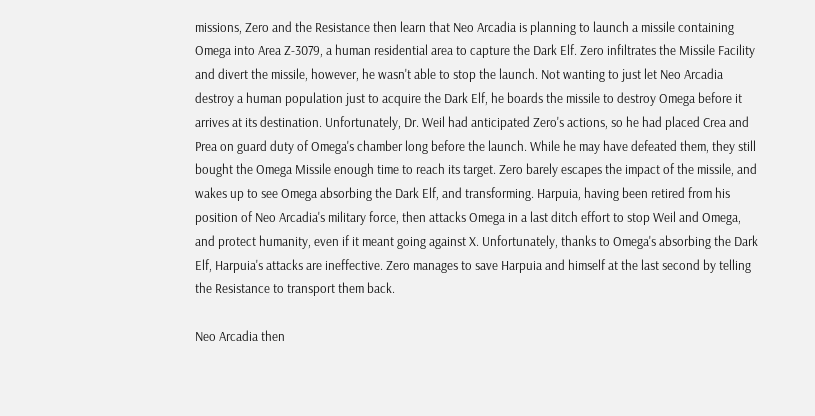missions, Zero and the Resistance then learn that Neo Arcadia is planning to launch a missile containing Omega into Area Z-3079, a human residential area to capture the Dark Elf. Zero infiltrates the Missile Facility and divert the missile, however, he wasn't able to stop the launch. Not wanting to just let Neo Arcadia destroy a human population just to acquire the Dark Elf, he boards the missile to destroy Omega before it arrives at its destination. Unfortunately, Dr. Weil had anticipated Zero's actions, so he had placed Crea and Prea on guard duty of Omega's chamber long before the launch. While he may have defeated them, they still bought the Omega Missile enough time to reach its target. Zero barely escapes the impact of the missile, and wakes up to see Omega absorbing the Dark Elf, and transforming. Harpuia, having been retired from his position of Neo Arcadia's military force, then attacks Omega in a last ditch effort to stop Weil and Omega, and protect humanity, even if it meant going against X. Unfortunately, thanks to Omega's absorbing the Dark Elf, Harpuia's attacks are ineffective. Zero manages to save Harpuia and himself at the last second by telling the Resistance to transport them back.

Neo Arcadia then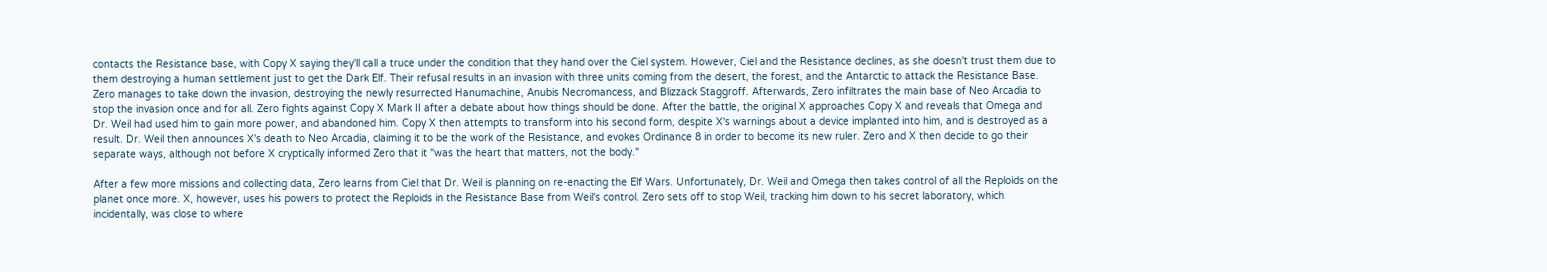contacts the Resistance base, with Copy X saying they'll call a truce under the condition that they hand over the Ciel system. However, Ciel and the Resistance declines, as she doesn't trust them due to them destroying a human settlement just to get the Dark Elf. Their refusal results in an invasion with three units coming from the desert, the forest, and the Antarctic to attack the Resistance Base. Zero manages to take down the invasion, destroying the newly resurrected Hanumachine, Anubis Necromancess, and Blizzack Staggroff. Afterwards, Zero infiltrates the main base of Neo Arcadia to stop the invasion once and for all. Zero fights against Copy X Mark II after a debate about how things should be done. After the battle, the original X approaches Copy X and reveals that Omega and Dr. Weil had used him to gain more power, and abandoned him. Copy X then attempts to transform into his second form, despite X's warnings about a device implanted into him, and is destroyed as a result. Dr. Weil then announces X's death to Neo Arcadia, claiming it to be the work of the Resistance, and evokes Ordinance 8 in order to become its new ruler. Zero and X then decide to go their separate ways, although not before X cryptically informed Zero that it "was the heart that matters, not the body."

After a few more missions and collecting data, Zero learns from Ciel that Dr. Weil is planning on re-enacting the Elf Wars. Unfortunately, Dr. Weil and Omega then takes control of all the Reploids on the planet once more. X, however, uses his powers to protect the Reploids in the Resistance Base from Weil's control. Zero sets off to stop Weil, tracking him down to his secret laboratory, which incidentally, was close to where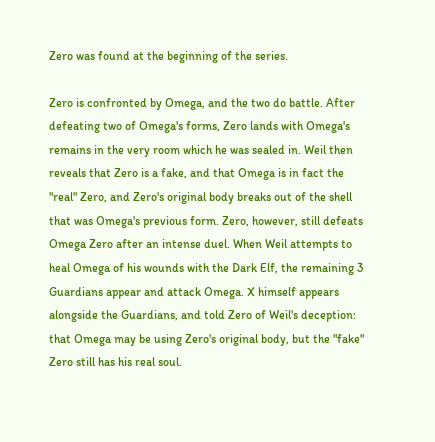Zero was found at the beginning of the series.

Zero is confronted by Omega, and the two do battle. After defeating two of Omega's forms, Zero lands with Omega's remains in the very room which he was sealed in. Weil then reveals that Zero is a fake, and that Omega is in fact the "real" Zero, and Zero's original body breaks out of the shell that was Omega's previous form. Zero, however, still defeats Omega Zero after an intense duel. When Weil attempts to heal Omega of his wounds with the Dark Elf, the remaining 3 Guardians appear and attack Omega. X himself appears alongside the Guardians, and told Zero of Weil's deception: that Omega may be using Zero's original body, but the "fake" Zero still has his real soul.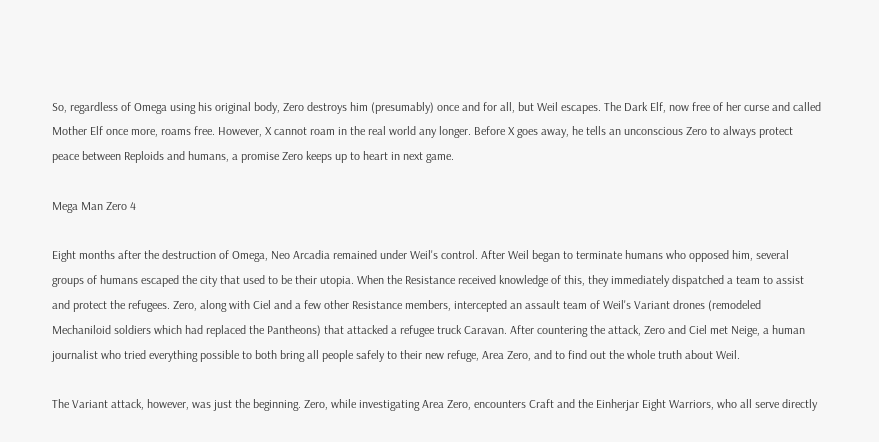So, regardless of Omega using his original body, Zero destroys him (presumably) once and for all, but Weil escapes. The Dark Elf, now free of her curse and called Mother Elf once more, roams free. However, X cannot roam in the real world any longer. Before X goes away, he tells an unconscious Zero to always protect peace between Reploids and humans, a promise Zero keeps up to heart in next game.

Mega Man Zero 4

Eight months after the destruction of Omega, Neo Arcadia remained under Weil's control. After Weil began to terminate humans who opposed him, several groups of humans escaped the city that used to be their utopia. When the Resistance received knowledge of this, they immediately dispatched a team to assist and protect the refugees. Zero, along with Ciel and a few other Resistance members, intercepted an assault team of Weil's Variant drones (remodeled Mechaniloid soldiers which had replaced the Pantheons) that attacked a refugee truck Caravan. After countering the attack, Zero and Ciel met Neige, a human journalist who tried everything possible to both bring all people safely to their new refuge, Area Zero, and to find out the whole truth about Weil.

The Variant attack, however, was just the beginning. Zero, while investigating Area Zero, encounters Craft and the Einherjar Eight Warriors, who all serve directly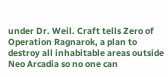under Dr. Weil. Craft tells Zero of Operation Ragnarok, a plan to destroy all inhabitable areas outside Neo Arcadia so no one can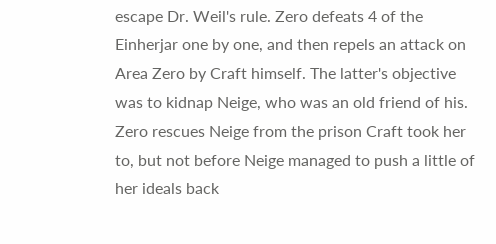escape Dr. Weil's rule. Zero defeats 4 of the Einherjar one by one, and then repels an attack on Area Zero by Craft himself. The latter's objective was to kidnap Neige, who was an old friend of his. Zero rescues Neige from the prison Craft took her to, but not before Neige managed to push a little of her ideals back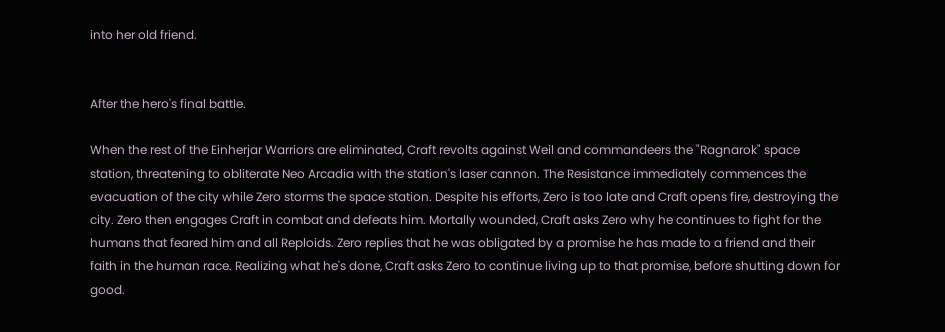into her old friend.


After the hero's final battle.

When the rest of the Einherjar Warriors are eliminated, Craft revolts against Weil and commandeers the "Ragnarok" space station, threatening to obliterate Neo Arcadia with the station's laser cannon. The Resistance immediately commences the evacuation of the city while Zero storms the space station. Despite his efforts, Zero is too late and Craft opens fire, destroying the city. Zero then engages Craft in combat and defeats him. Mortally wounded, Craft asks Zero why he continues to fight for the humans that feared him and all Reploids. Zero replies that he was obligated by a promise he has made to a friend and their faith in the human race. Realizing what he's done, Craft asks Zero to continue living up to that promise, before shutting down for good.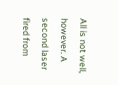All is not well, however. A second laser fired from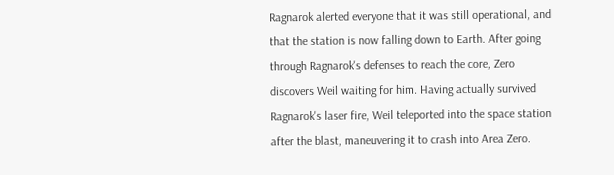Ragnarok alerted everyone that it was still operational, and that the station is now falling down to Earth. After going through Ragnarok's defenses to reach the core, Zero discovers Weil waiting for him. Having actually survived Ragnarok's laser fire, Weil teleported into the space station after the blast, maneuvering it to crash into Area Zero.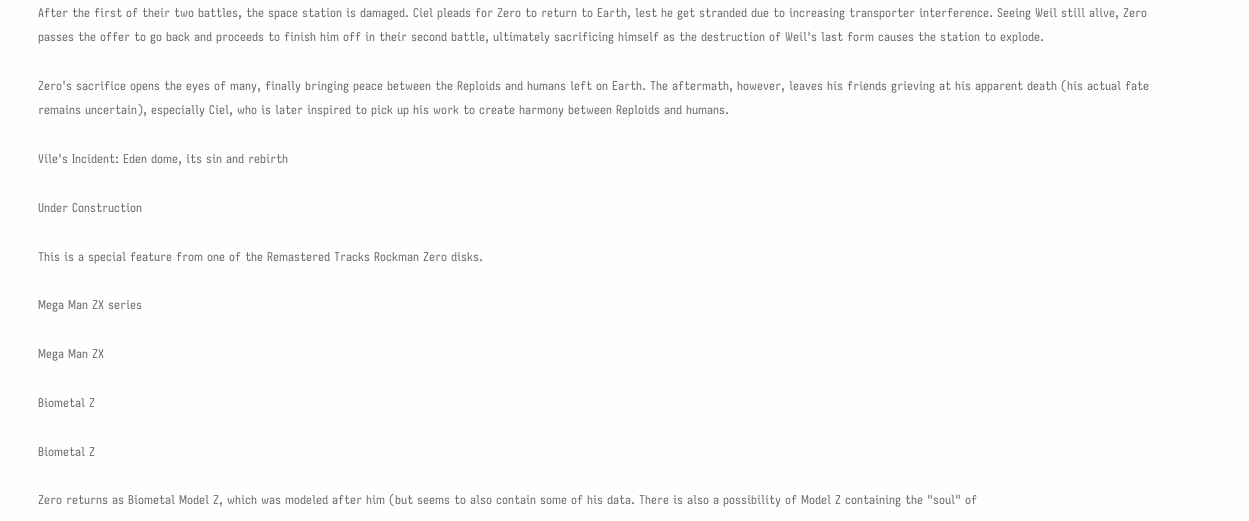After the first of their two battles, the space station is damaged. Ciel pleads for Zero to return to Earth, lest he get stranded due to increasing transporter interference. Seeing Weil still alive, Zero passes the offer to go back and proceeds to finish him off in their second battle, ultimately sacrificing himself as the destruction of Weil's last form causes the station to explode.

Zero's sacrifice opens the eyes of many, finally bringing peace between the Reploids and humans left on Earth. The aftermath, however, leaves his friends grieving at his apparent death (his actual fate remains uncertain), especially Ciel, who is later inspired to pick up his work to create harmony between Reploids and humans.

Vile's Incident: Eden dome, its sin and rebirth

Under Construction

This is a special feature from one of the Remastered Tracks Rockman Zero disks.

Mega Man ZX series

Mega Man ZX

Biometal Z

Biometal Z

Zero returns as Biometal Model Z, which was modeled after him (but seems to also contain some of his data. There is also a possibility of Model Z containing the "soul" of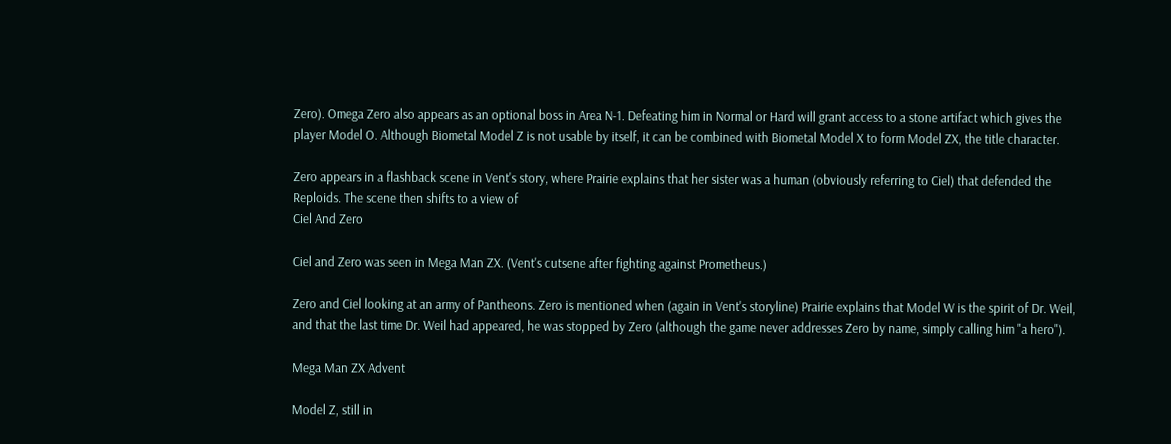Zero). Omega Zero also appears as an optional boss in Area N-1. Defeating him in Normal or Hard will grant access to a stone artifact which gives the player Model O. Although Biometal Model Z is not usable by itself, it can be combined with Biometal Model X to form Model ZX, the title character.

Zero appears in a flashback scene in Vent's story, where Prairie explains that her sister was a human (obviously referring to Ciel) that defended the Reploids. The scene then shifts to a view of
Ciel And Zero

Ciel and Zero was seen in Mega Man ZX. (Vent's cutsene after fighting against Prometheus.)

Zero and Ciel looking at an army of Pantheons. Zero is mentioned when (again in Vent's storyline) Prairie explains that Model W is the spirit of Dr. Weil, and that the last time Dr. Weil had appeared, he was stopped by Zero (although the game never addresses Zero by name, simply calling him "a hero").

Mega Man ZX Advent

Model Z, still in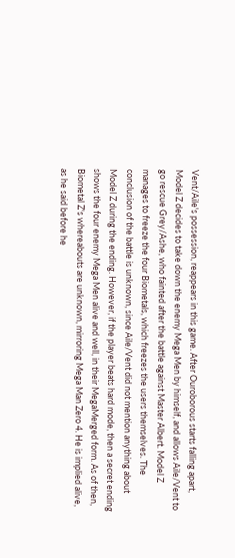Vent/Aile's possession, reappears in this game. After Ouroborous starts falling apart, Model Z decides to take down the enemy Mega Men by himself, and allows Aile/Vent to go rescue Grey/Ashe, who fainted after the battle against Master Albert. Model Z manages to freeze the four Biometals, which freezes the users themselves. The conclusion of the battle is unknown, since Aile/Vent did not mention anything about Model Z during the ending. However, if the player beats hard mode, then a secret ending shows the four enemy Mega Men alive and well, in their MegaMerged form. As of then, Biometal Z's whereabouts are unknown, mirroring Mega Man Zero 4. He is implied alive, as he said before he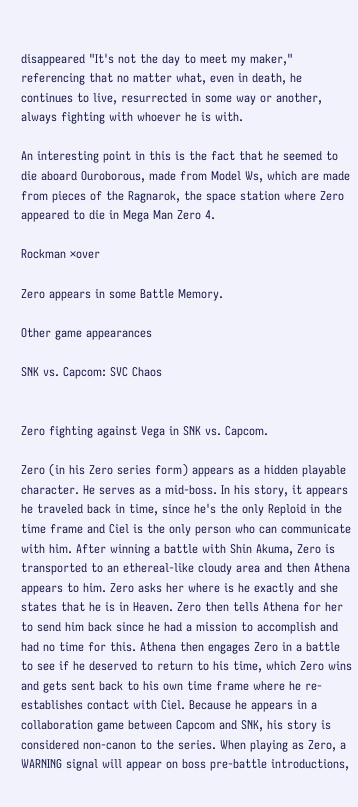disappeared "It's not the day to meet my maker," referencing that no matter what, even in death, he continues to live, resurrected in some way or another, always fighting with whoever he is with.

An interesting point in this is the fact that he seemed to die aboard Ouroborous, made from Model Ws, which are made from pieces of the Ragnarok, the space station where Zero appeared to die in Mega Man Zero 4.

Rockman ×over

Zero appears in some Battle Memory.

Other game appearances

SNK vs. Capcom: SVC Chaos


Zero fighting against Vega in SNK vs. Capcom.

Zero (in his Zero series form) appears as a hidden playable character. He serves as a mid-boss. In his story, it appears he traveled back in time, since he's the only Reploid in the time frame and Ciel is the only person who can communicate with him. After winning a battle with Shin Akuma, Zero is transported to an ethereal-like cloudy area and then Athena appears to him. Zero asks her where is he exactly and she states that he is in Heaven. Zero then tells Athena for her to send him back since he had a mission to accomplish and had no time for this. Athena then engages Zero in a battle to see if he deserved to return to his time, which Zero wins and gets sent back to his own time frame where he re-establishes contact with Ciel. Because he appears in a collaboration game between Capcom and SNK, his story is considered non-canon to the series. When playing as Zero, a WARNING signal will appear on boss pre-battle introductions,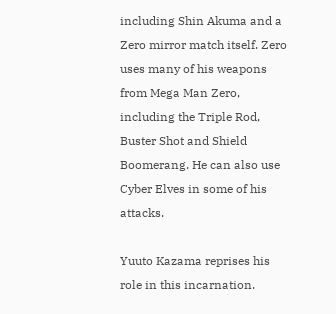including Shin Akuma and a Zero mirror match itself. Zero uses many of his weapons from Mega Man Zero, including the Triple Rod, Buster Shot and Shield Boomerang. He can also use Cyber Elves in some of his attacks.

Yuuto Kazama reprises his role in this incarnation.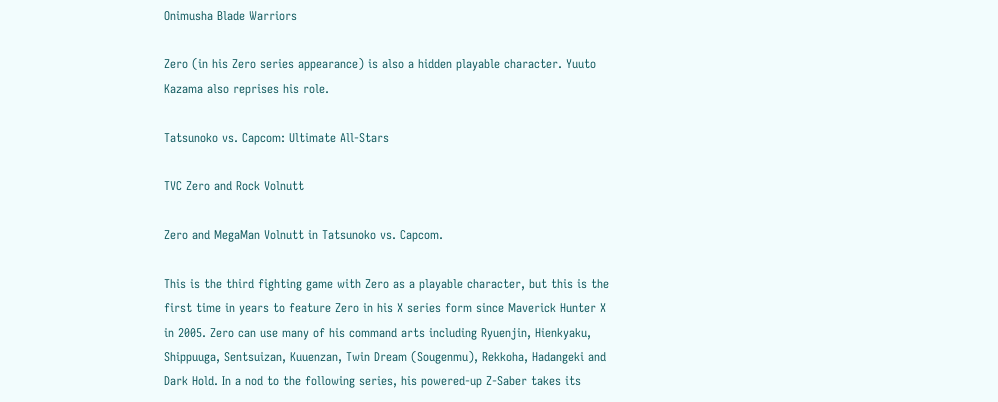Onimusha Blade Warriors

Zero (in his Zero series appearance) is also a hidden playable character. Yuuto Kazama also reprises his role.

Tatsunoko vs. Capcom: Ultimate All-Stars

TVC Zero and Rock Volnutt

Zero and MegaMan Volnutt in Tatsunoko vs. Capcom.

This is the third fighting game with Zero as a playable character, but this is the first time in years to feature Zero in his X series form since Maverick Hunter X in 2005. Zero can use many of his command arts including Ryuenjin, Hienkyaku, Shippuuga, Sentsuizan, Kuuenzan, Twin Dream (Sougenmu), Rekkoha, Hadangeki and Dark Hold. In a nod to the following series, his powered-up Z-Saber takes its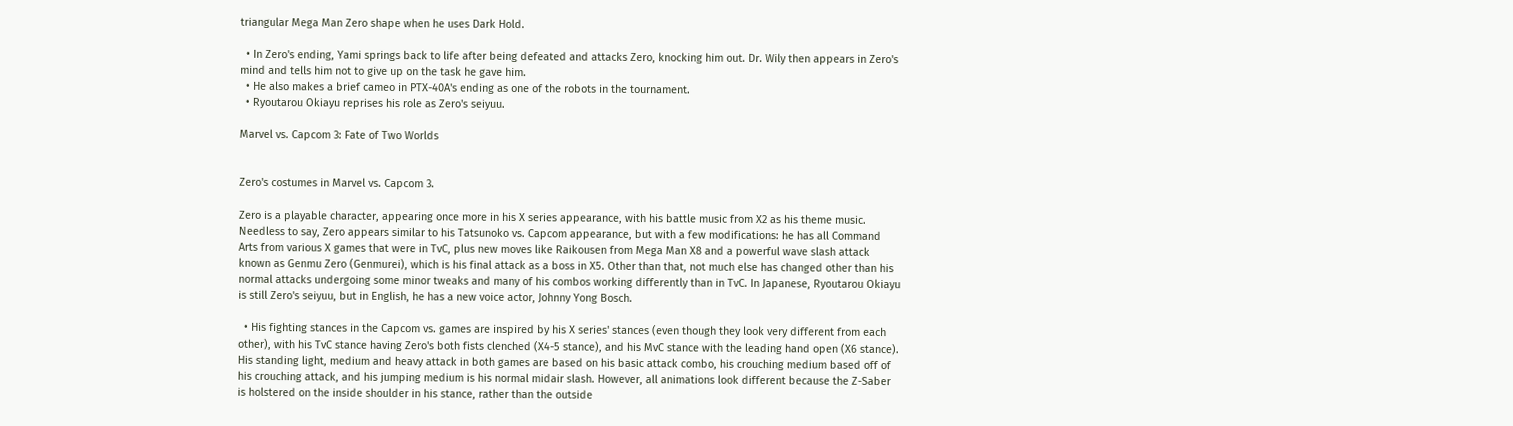triangular Mega Man Zero shape when he uses Dark Hold.

  • In Zero's ending, Yami springs back to life after being defeated and attacks Zero, knocking him out. Dr. Wily then appears in Zero's mind and tells him not to give up on the task he gave him.
  • He also makes a brief cameo in PTX-40A's ending as one of the robots in the tournament.
  • Ryoutarou Okiayu reprises his role as Zero's seiyuu.

Marvel vs. Capcom 3: Fate of Two Worlds


Zero's costumes in Marvel vs. Capcom 3.

Zero is a playable character, appearing once more in his X series appearance, with his battle music from X2 as his theme music. Needless to say, Zero appears similar to his Tatsunoko vs. Capcom appearance, but with a few modifications: he has all Command Arts from various X games that were in TvC, plus new moves like Raikousen from Mega Man X8 and a powerful wave slash attack known as Genmu Zero (Genmurei), which is his final attack as a boss in X5. Other than that, not much else has changed other than his normal attacks undergoing some minor tweaks and many of his combos working differently than in TvC. In Japanese, Ryoutarou Okiayu is still Zero's seiyuu, but in English, he has a new voice actor, Johnny Yong Bosch.

  • His fighting stances in the Capcom vs. games are inspired by his X series' stances (even though they look very different from each other), with his TvC stance having Zero's both fists clenched (X4-5 stance), and his MvC stance with the leading hand open (X6 stance). His standing light, medium and heavy attack in both games are based on his basic attack combo, his crouching medium based off of his crouching attack, and his jumping medium is his normal midair slash. However, all animations look different because the Z-Saber is holstered on the inside shoulder in his stance, rather than the outside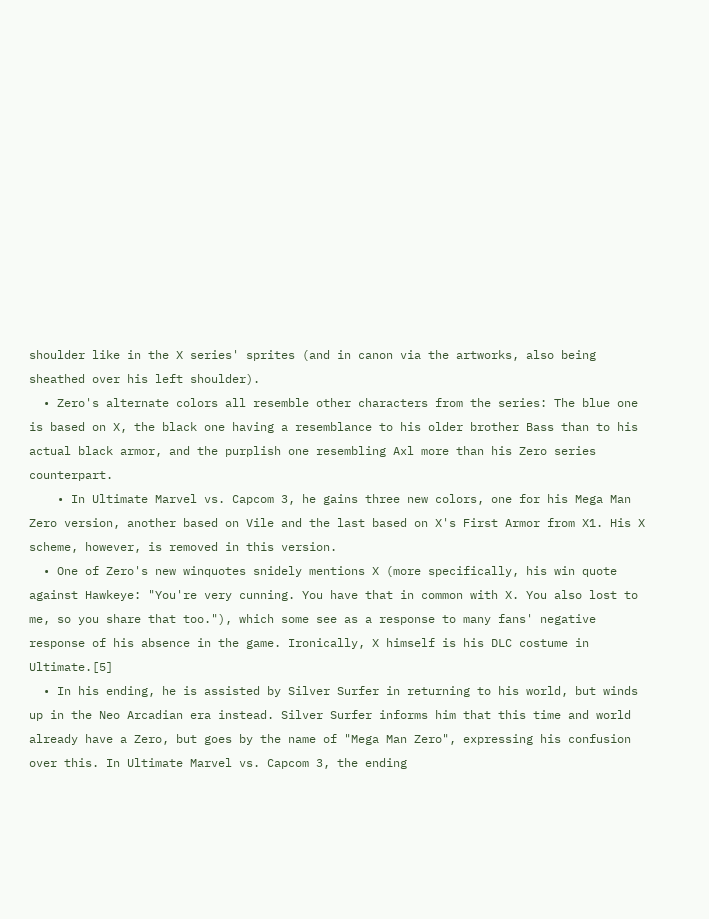shoulder like in the X series' sprites (and in canon via the artworks, also being sheathed over his left shoulder).
  • Zero's alternate colors all resemble other characters from the series: The blue one is based on X, the black one having a resemblance to his older brother Bass than to his actual black armor, and the purplish one resembling Axl more than his Zero series counterpart.
    • In Ultimate Marvel vs. Capcom 3, he gains three new colors, one for his Mega Man Zero version, another based on Vile and the last based on X's First Armor from X1. His X scheme, however, is removed in this version.
  • One of Zero's new winquotes snidely mentions X (more specifically, his win quote against Hawkeye: "You're very cunning. You have that in common with X. You also lost to me, so you share that too."), which some see as a response to many fans' negative response of his absence in the game. Ironically, X himself is his DLC costume in Ultimate.[5]
  • In his ending, he is assisted by Silver Surfer in returning to his world, but winds up in the Neo Arcadian era instead. Silver Surfer informs him that this time and world already have a Zero, but goes by the name of "Mega Man Zero", expressing his confusion over this. In Ultimate Marvel vs. Capcom 3, the ending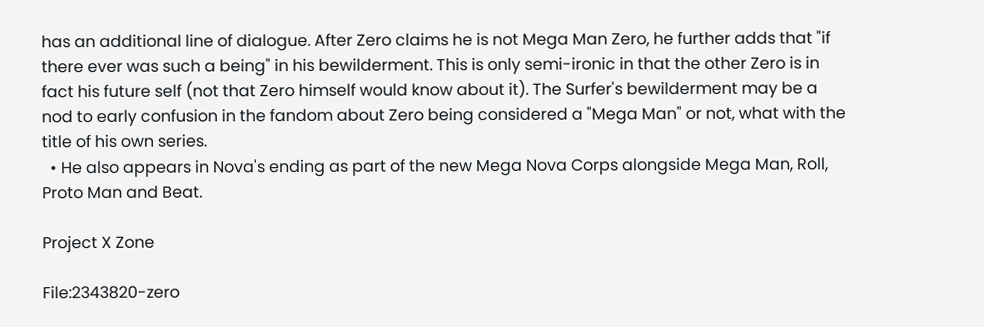has an additional line of dialogue. After Zero claims he is not Mega Man Zero, he further adds that "if there ever was such a being" in his bewilderment. This is only semi-ironic in that the other Zero is in fact his future self (not that Zero himself would know about it). The Surfer's bewilderment may be a nod to early confusion in the fandom about Zero being considered a "Mega Man" or not, what with the title of his own series.
  • He also appears in Nova's ending as part of the new Mega Nova Corps alongside Mega Man, Roll, Proto Man and Beat.

Project X Zone

File:2343820-zero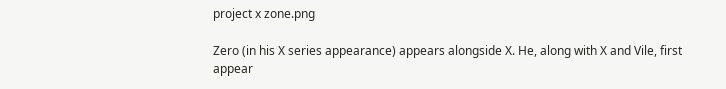project x zone.png

Zero (in his X series appearance) appears alongside X. He, along with X and Vile, first appear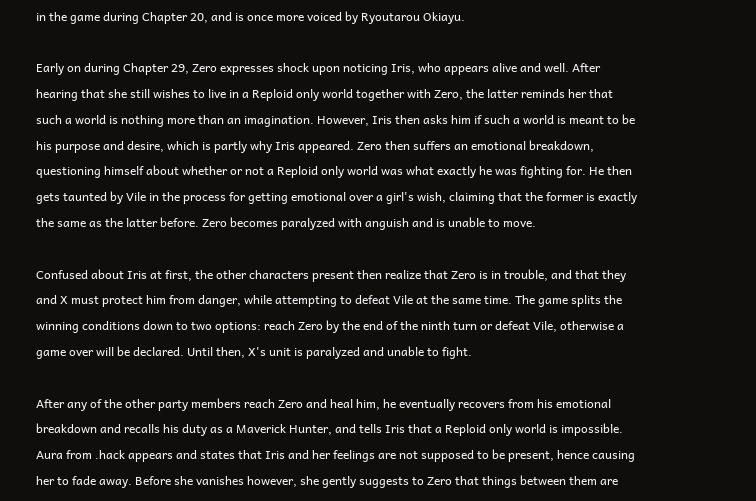in the game during Chapter 20, and is once more voiced by Ryoutarou Okiayu.

Early on during Chapter 29, Zero expresses shock upon noticing Iris, who appears alive and well. After hearing that she still wishes to live in a Reploid only world together with Zero, the latter reminds her that such a world is nothing more than an imagination. However, Iris then asks him if such a world is meant to be his purpose and desire, which is partly why Iris appeared. Zero then suffers an emotional breakdown, questioning himself about whether or not a Reploid only world was what exactly he was fighting for. He then gets taunted by Vile in the process for getting emotional over a girl's wish, claiming that the former is exactly the same as the latter before. Zero becomes paralyzed with anguish and is unable to move.

Confused about Iris at first, the other characters present then realize that Zero is in trouble, and that they and X must protect him from danger, while attempting to defeat Vile at the same time. The game splits the winning conditions down to two options: reach Zero by the end of the ninth turn or defeat Vile, otherwise a game over will be declared. Until then, X's unit is paralyzed and unable to fight.

After any of the other party members reach Zero and heal him, he eventually recovers from his emotional breakdown and recalls his duty as a Maverick Hunter, and tells Iris that a Reploid only world is impossible. Aura from .hack appears and states that Iris and her feelings are not supposed to be present, hence causing her to fade away. Before she vanishes however, she gently suggests to Zero that things between them are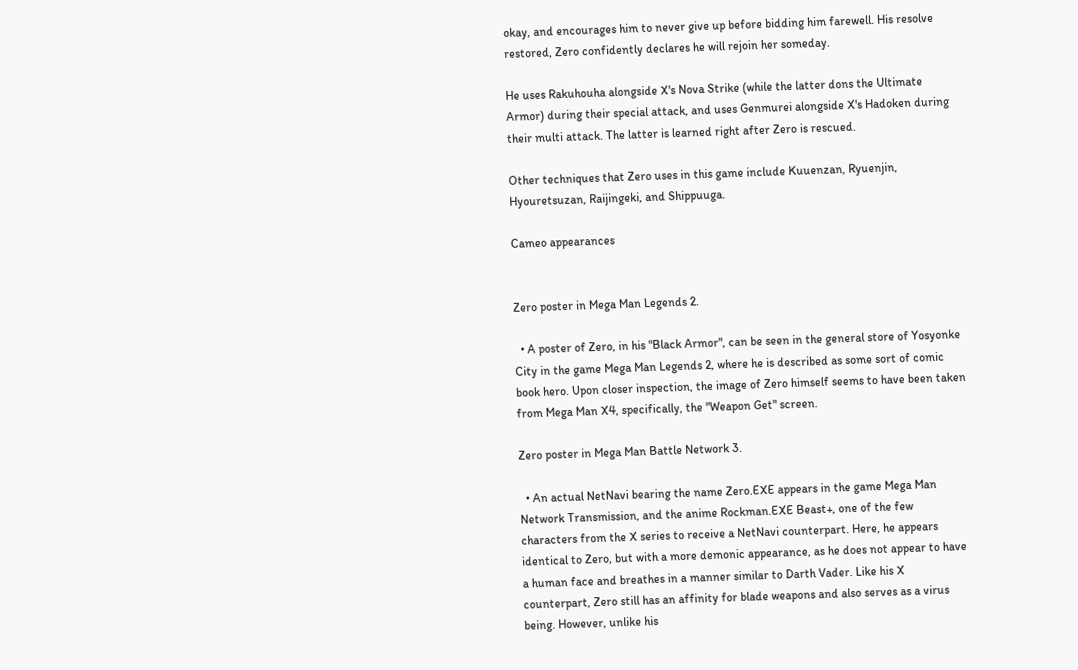okay, and encourages him to never give up before bidding him farewell. His resolve restored, Zero confidently declares he will rejoin her someday.

He uses Rakuhouha alongside X's Nova Strike (while the latter dons the Ultimate Armor) during their special attack, and uses Genmurei alongside X's Hadoken during their multi attack. The latter is learned right after Zero is rescued.

Other techniques that Zero uses in this game include Kuuenzan, Ryuenjin, Hyouretsuzan, Raijingeki, and Shippuuga.

Cameo appearances


Zero poster in Mega Man Legends 2.

  • A poster of Zero, in his "Black Armor", can be seen in the general store of Yosyonke City in the game Mega Man Legends 2, where he is described as some sort of comic book hero. Upon closer inspection, the image of Zero himself seems to have been taken from Mega Man X4, specifically, the "Weapon Get" screen.

Zero poster in Mega Man Battle Network 3.

  • An actual NetNavi bearing the name Zero.EXE appears in the game Mega Man Network Transmission, and the anime Rockman.EXE Beast+, one of the few characters from the X series to receive a NetNavi counterpart. Here, he appears identical to Zero, but with a more demonic appearance, as he does not appear to have a human face and breathes in a manner similar to Darth Vader. Like his X counterpart, Zero still has an affinity for blade weapons and also serves as a virus being. However, unlike his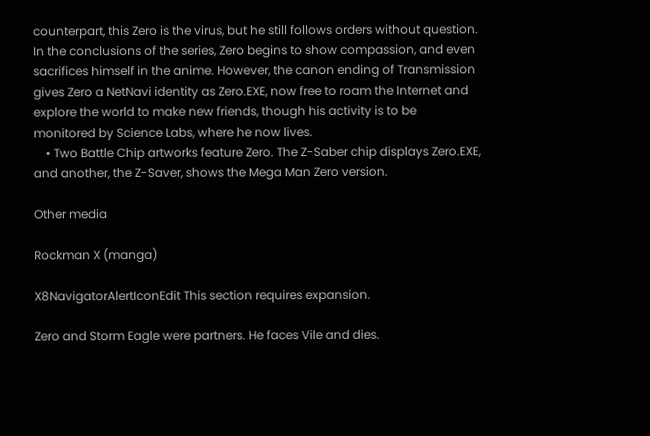counterpart, this Zero is the virus, but he still follows orders without question. In the conclusions of the series, Zero begins to show compassion, and even sacrifices himself in the anime. However, the canon ending of Transmission gives Zero a NetNavi identity as Zero.EXE, now free to roam the Internet and explore the world to make new friends, though his activity is to be monitored by Science Labs, where he now lives.
    • Two Battle Chip artworks feature Zero. The Z-Saber chip displays Zero.EXE, and another, the Z-Saver, shows the Mega Man Zero version.

Other media

Rockman X (manga)

X8NavigatorAlertIconEdit This section requires expansion.

Zero and Storm Eagle were partners. He faces Vile and dies.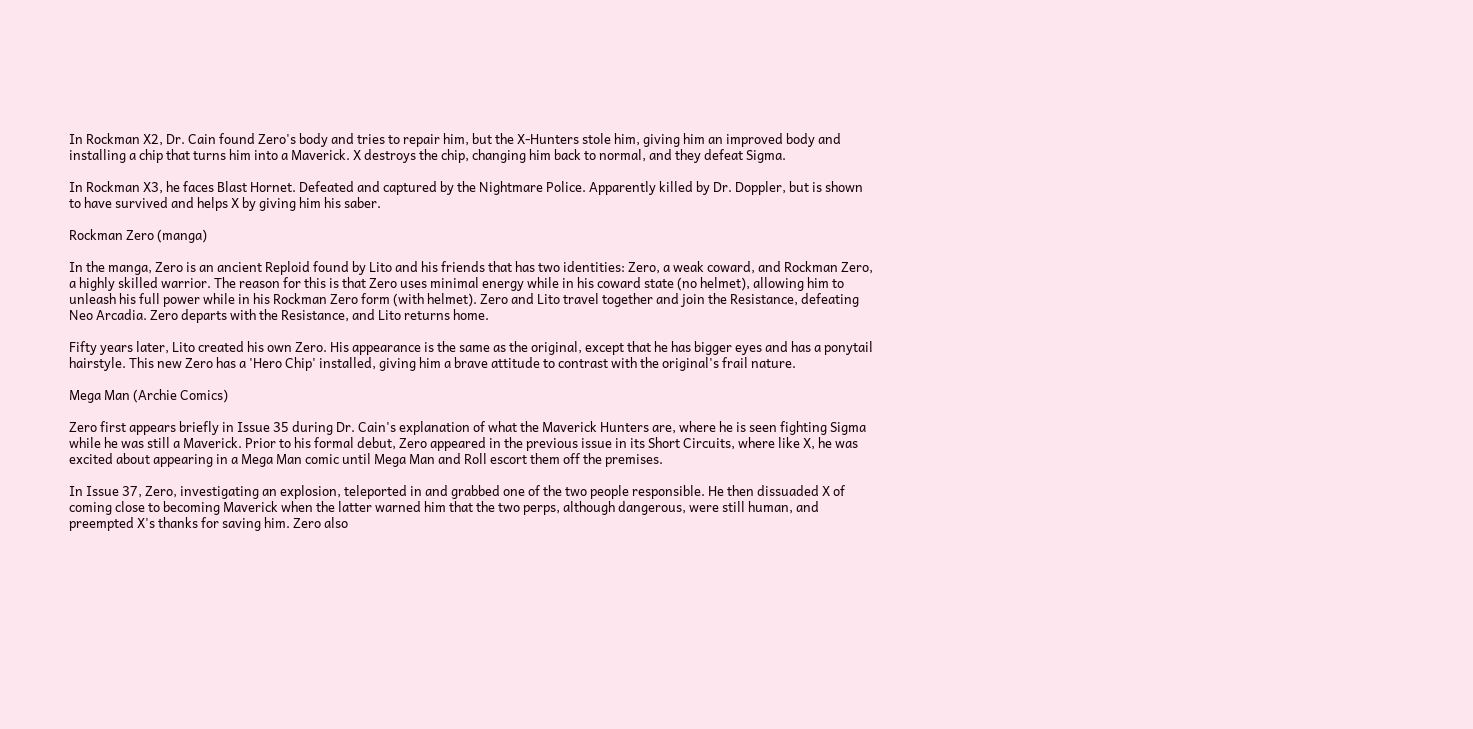In Rockman X2, Dr. Cain found Zero's body and tries to repair him, but the X-Hunters stole him, giving him an improved body and installing a chip that turns him into a Maverick. X destroys the chip, changing him back to normal, and they defeat Sigma.

In Rockman X3, he faces Blast Hornet. Defeated and captured by the Nightmare Police. Apparently killed by Dr. Doppler, but is shown to have survived and helps X by giving him his saber.

Rockman Zero (manga)

In the manga, Zero is an ancient Reploid found by Lito and his friends that has two identities: Zero, a weak coward, and Rockman Zero, a highly skilled warrior. The reason for this is that Zero uses minimal energy while in his coward state (no helmet), allowing him to unleash his full power while in his Rockman Zero form (with helmet). Zero and Lito travel together and join the Resistance, defeating Neo Arcadia. Zero departs with the Resistance, and Lito returns home.

Fifty years later, Lito created his own Zero. His appearance is the same as the original, except that he has bigger eyes and has a ponytail hairstyle. This new Zero has a 'Hero Chip' installed, giving him a brave attitude to contrast with the original's frail nature.

Mega Man (Archie Comics)

Zero first appears briefly in Issue 35 during Dr. Cain's explanation of what the Maverick Hunters are, where he is seen fighting Sigma while he was still a Maverick. Prior to his formal debut, Zero appeared in the previous issue in its Short Circuits, where like X, he was excited about appearing in a Mega Man comic until Mega Man and Roll escort them off the premises.

In Issue 37, Zero, investigating an explosion, teleported in and grabbed one of the two people responsible. He then dissuaded X of coming close to becoming Maverick when the latter warned him that the two perps, although dangerous, were still human, and preempted X's thanks for saving him. Zero also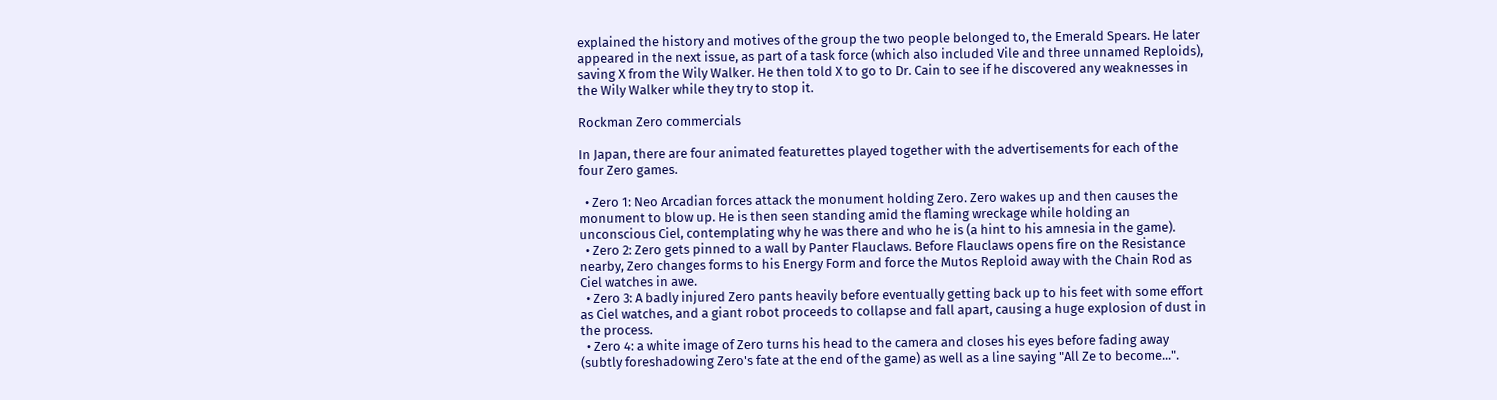explained the history and motives of the group the two people belonged to, the Emerald Spears. He later appeared in the next issue, as part of a task force (which also included Vile and three unnamed Reploids), saving X from the Wily Walker. He then told X to go to Dr. Cain to see if he discovered any weaknesses in the Wily Walker while they try to stop it.

Rockman Zero commercials

In Japan, there are four animated featurettes played together with the advertisements for each of the four Zero games.

  • Zero 1: Neo Arcadian forces attack the monument holding Zero. Zero wakes up and then causes the monument to blow up. He is then seen standing amid the flaming wreckage while holding an unconscious Ciel, contemplating why he was there and who he is (a hint to his amnesia in the game).
  • Zero 2: Zero gets pinned to a wall by Panter Flauclaws. Before Flauclaws opens fire on the Resistance nearby, Zero changes forms to his Energy Form and force the Mutos Reploid away with the Chain Rod as Ciel watches in awe.
  • Zero 3: A badly injured Zero pants heavily before eventually getting back up to his feet with some effort as Ciel watches, and a giant robot proceeds to collapse and fall apart, causing a huge explosion of dust in the process.
  • Zero 4: a white image of Zero turns his head to the camera and closes his eyes before fading away (subtly foreshadowing Zero's fate at the end of the game) as well as a line saying "All Ze to become...".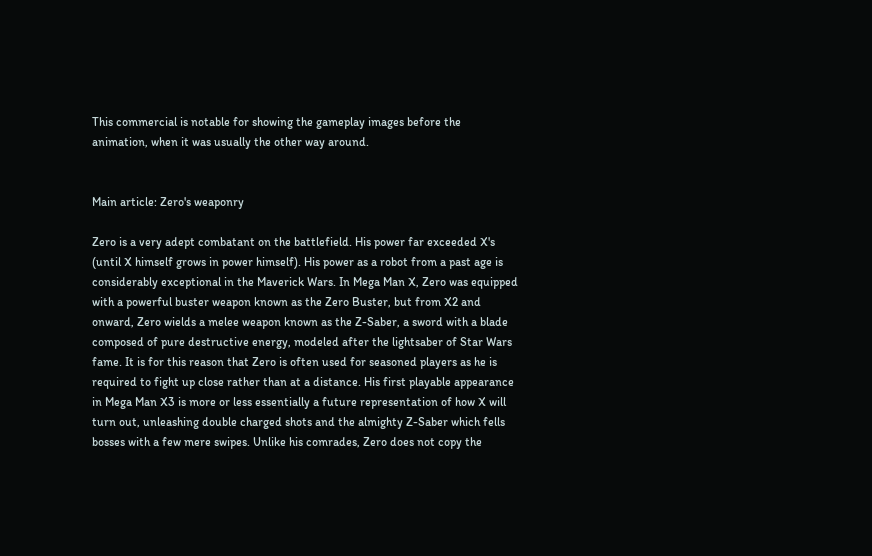This commercial is notable for showing the gameplay images before the animation, when it was usually the other way around.


Main article: Zero's weaponry

Zero is a very adept combatant on the battlefield. His power far exceeded X's (until X himself grows in power himself). His power as a robot from a past age is considerably exceptional in the Maverick Wars. In Mega Man X, Zero was equipped with a powerful buster weapon known as the Zero Buster, but from X2 and onward, Zero wields a melee weapon known as the Z-Saber, a sword with a blade composed of pure destructive energy, modeled after the lightsaber of Star Wars fame. It is for this reason that Zero is often used for seasoned players as he is required to fight up close rather than at a distance. His first playable appearance in Mega Man X3 is more or less essentially a future representation of how X will turn out, unleashing double charged shots and the almighty Z-Saber which fells bosses with a few mere swipes. Unlike his comrades, Zero does not copy the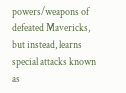powers/weapons of defeated Mavericks, but instead, learns special attacks known as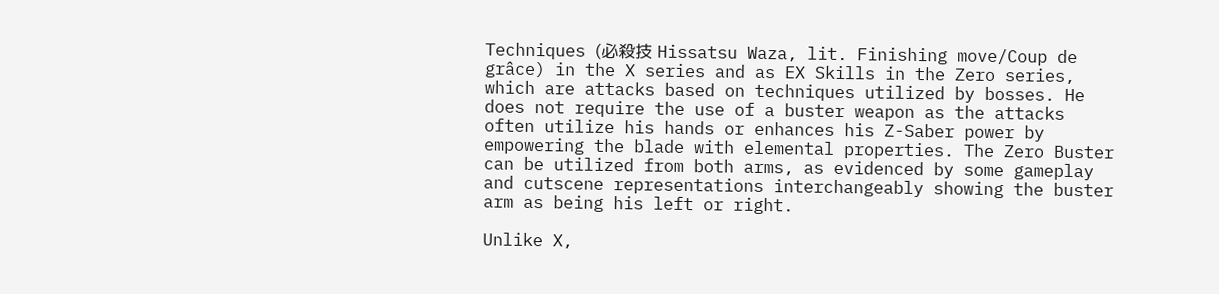Techniques (必殺技 Hissatsu Waza, lit. Finishing move/Coup de grâce) in the X series and as EX Skills in the Zero series, which are attacks based on techniques utilized by bosses. He does not require the use of a buster weapon as the attacks often utilize his hands or enhances his Z-Saber power by empowering the blade with elemental properties. The Zero Buster can be utilized from both arms, as evidenced by some gameplay and cutscene representations interchangeably showing the buster arm as being his left or right.

Unlike X,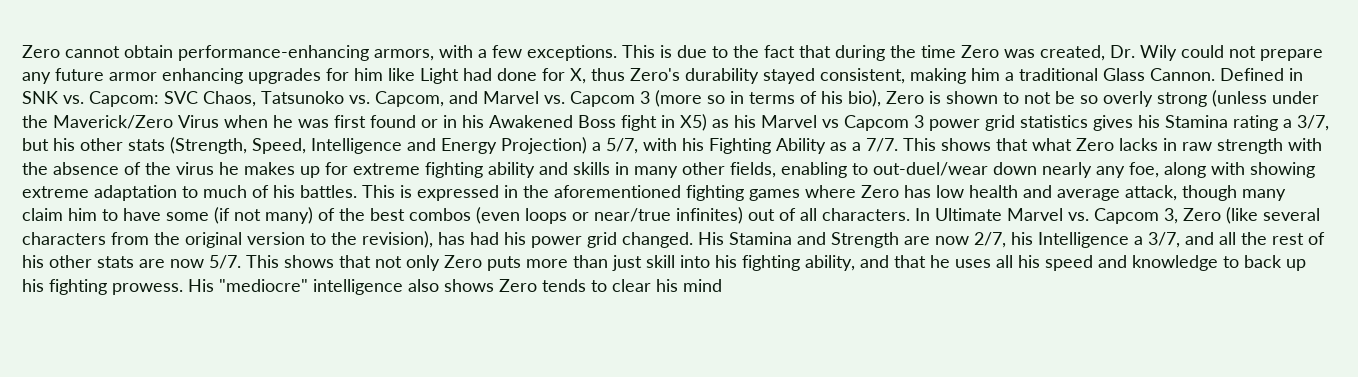Zero cannot obtain performance-enhancing armors, with a few exceptions. This is due to the fact that during the time Zero was created, Dr. Wily could not prepare any future armor enhancing upgrades for him like Light had done for X, thus Zero's durability stayed consistent, making him a traditional Glass Cannon. Defined in SNK vs. Capcom: SVC Chaos, Tatsunoko vs. Capcom, and Marvel vs. Capcom 3 (more so in terms of his bio), Zero is shown to not be so overly strong (unless under the Maverick/Zero Virus when he was first found or in his Awakened Boss fight in X5) as his Marvel vs Capcom 3 power grid statistics gives his Stamina rating a 3/7, but his other stats (Strength, Speed, Intelligence and Energy Projection) a 5/7, with his Fighting Ability as a 7/7. This shows that what Zero lacks in raw strength with the absence of the virus he makes up for extreme fighting ability and skills in many other fields, enabling to out-duel/wear down nearly any foe, along with showing extreme adaptation to much of his battles. This is expressed in the aforementioned fighting games where Zero has low health and average attack, though many claim him to have some (if not many) of the best combos (even loops or near/true infinites) out of all characters. In Ultimate Marvel vs. Capcom 3, Zero (like several characters from the original version to the revision), has had his power grid changed. His Stamina and Strength are now 2/7, his Intelligence a 3/7, and all the rest of his other stats are now 5/7. This shows that not only Zero puts more than just skill into his fighting ability, and that he uses all his speed and knowledge to back up his fighting prowess. His "mediocre" intelligence also shows Zero tends to clear his mind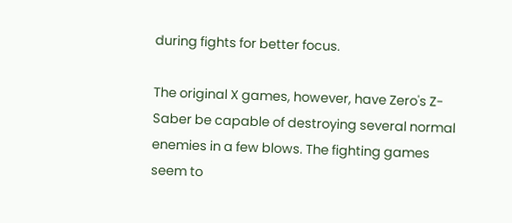during fights for better focus.

The original X games, however, have Zero's Z-Saber be capable of destroying several normal enemies in a few blows. The fighting games seem to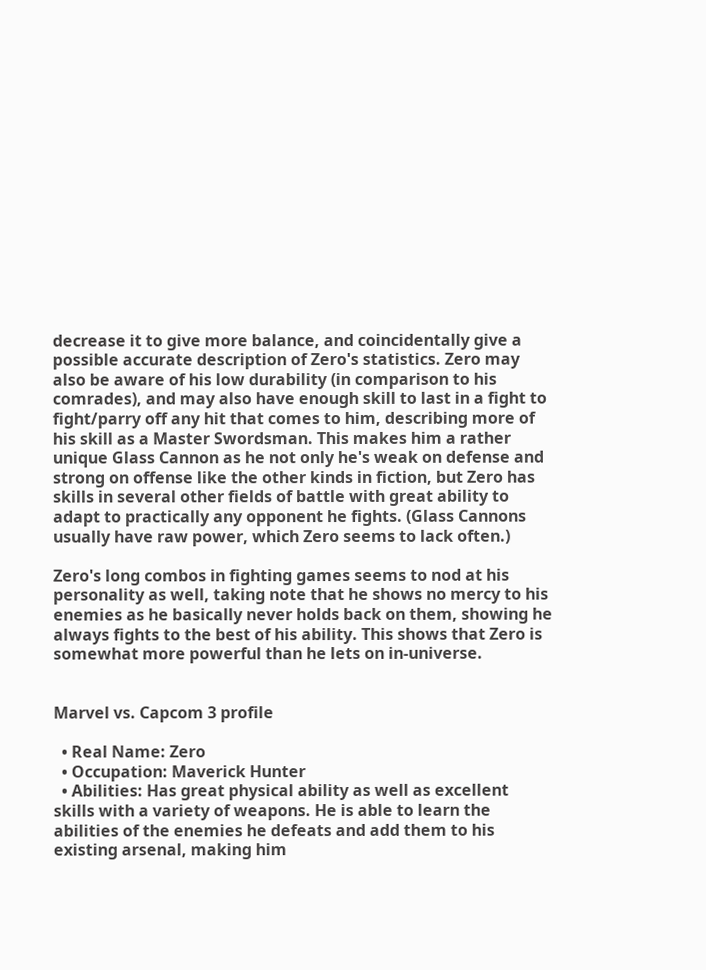decrease it to give more balance, and coincidentally give a possible accurate description of Zero's statistics. Zero may also be aware of his low durability (in comparison to his comrades), and may also have enough skill to last in a fight to fight/parry off any hit that comes to him, describing more of his skill as a Master Swordsman. This makes him a rather unique Glass Cannon as he not only he's weak on defense and strong on offense like the other kinds in fiction, but Zero has skills in several other fields of battle with great ability to adapt to practically any opponent he fights. (Glass Cannons usually have raw power, which Zero seems to lack often.)

Zero's long combos in fighting games seems to nod at his personality as well, taking note that he shows no mercy to his enemies as he basically never holds back on them, showing he always fights to the best of his ability. This shows that Zero is somewhat more powerful than he lets on in-universe.


Marvel vs. Capcom 3 profile

  • Real Name: Zero
  • Occupation: Maverick Hunter
  • Abilities: Has great physical ability as well as excellent skills with a variety of weapons. He is able to learn the abilities of the enemies he defeats and add them to his existing arsenal, making him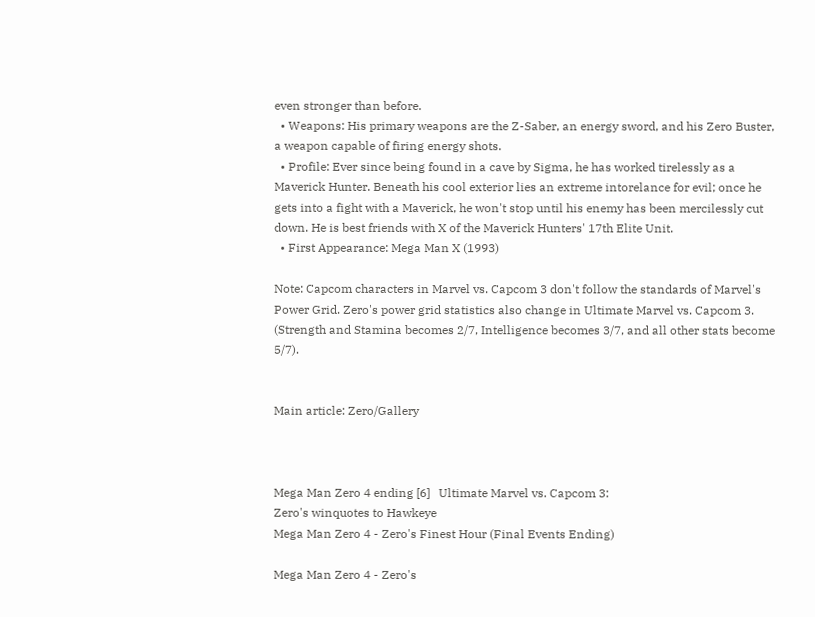even stronger than before.
  • Weapons: His primary weapons are the Z-Saber, an energy sword, and his Zero Buster, a weapon capable of firing energy shots.
  • Profile: Ever since being found in a cave by Sigma, he has worked tirelessly as a Maverick Hunter. Beneath his cool exterior lies an extreme intorelance for evil; once he gets into a fight with a Maverick, he won't stop until his enemy has been mercilessly cut down. He is best friends with X of the Maverick Hunters' 17th Elite Unit.
  • First Appearance: Mega Man X (1993)

Note: Capcom characters in Marvel vs. Capcom 3 don't follow the standards of Marvel's Power Grid. Zero's power grid statistics also change in Ultimate Marvel vs. Capcom 3. (Strength and Stamina becomes 2/7, Intelligence becomes 3/7, and all other stats become 5/7).


Main article: Zero/Gallery



Mega Man Zero 4 ending [6]   Ultimate Marvel vs. Capcom 3:
Zero's winquotes to Hawkeye
Mega Man Zero 4 - Zero's Finest Hour (Final Events Ending)

Mega Man Zero 4 - Zero's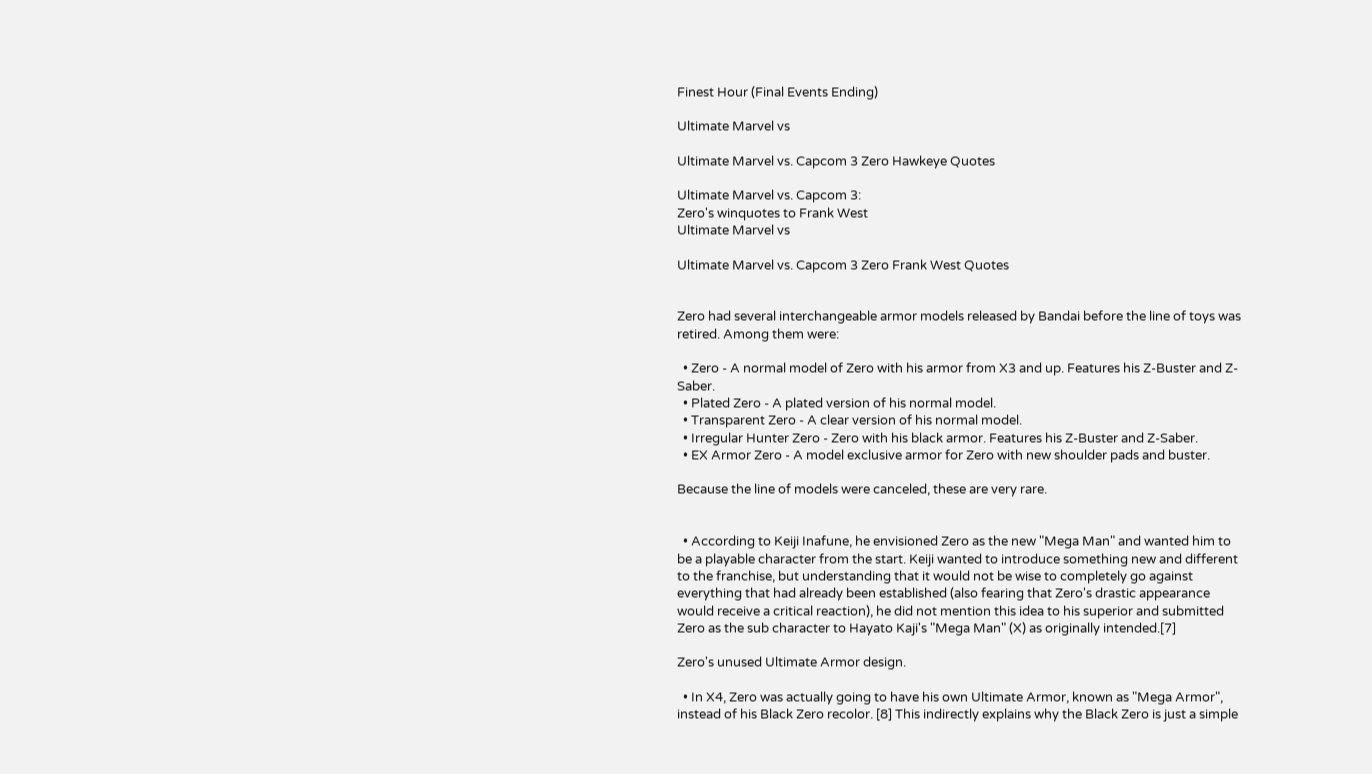Finest Hour (Final Events Ending)

Ultimate Marvel vs

Ultimate Marvel vs. Capcom 3 Zero Hawkeye Quotes

Ultimate Marvel vs. Capcom 3:
Zero's winquotes to Frank West
Ultimate Marvel vs

Ultimate Marvel vs. Capcom 3 Zero Frank West Quotes


Zero had several interchangeable armor models released by Bandai before the line of toys was retired. Among them were:

  • Zero - A normal model of Zero with his armor from X3 and up. Features his Z-Buster and Z-Saber.
  • Plated Zero - A plated version of his normal model.
  • Transparent Zero - A clear version of his normal model.
  • Irregular Hunter Zero - Zero with his black armor. Features his Z-Buster and Z-Saber.
  • EX Armor Zero - A model exclusive armor for Zero with new shoulder pads and buster.

Because the line of models were canceled, these are very rare.


  • According to Keiji Inafune, he envisioned Zero as the new "Mega Man" and wanted him to be a playable character from the start. Keiji wanted to introduce something new and different to the franchise, but understanding that it would not be wise to completely go against everything that had already been established (also fearing that Zero's drastic appearance would receive a critical reaction), he did not mention this idea to his superior and submitted Zero as the sub character to Hayato Kaji's "Mega Man" (X) as originally intended.[7]

Zero's unused Ultimate Armor design.

  • In X4, Zero was actually going to have his own Ultimate Armor, known as "Mega Armor", instead of his Black Zero recolor. [8] This indirectly explains why the Black Zero is just a simple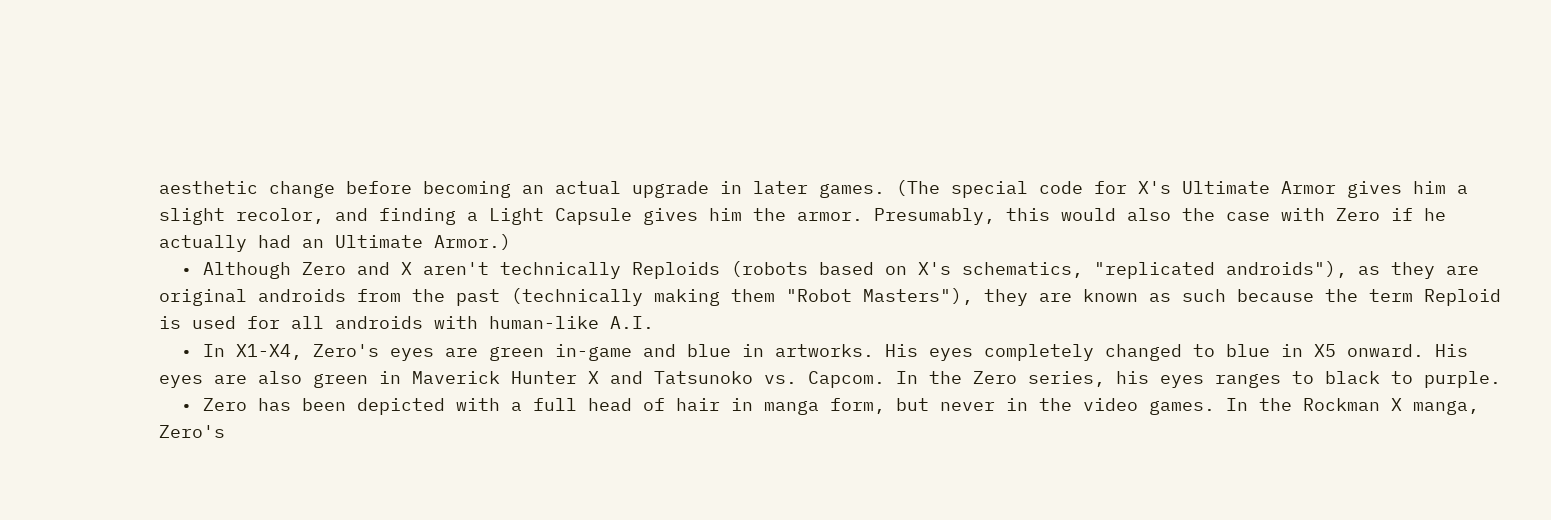aesthetic change before becoming an actual upgrade in later games. (The special code for X's Ultimate Armor gives him a slight recolor, and finding a Light Capsule gives him the armor. Presumably, this would also the case with Zero if he actually had an Ultimate Armor.)
  • Although Zero and X aren't technically Reploids (robots based on X's schematics, "replicated androids"), as they are original androids from the past (technically making them "Robot Masters"), they are known as such because the term Reploid is used for all androids with human-like A.I.
  • In X1-X4, Zero's eyes are green in-game and blue in artworks. His eyes completely changed to blue in X5 onward. His eyes are also green in Maverick Hunter X and Tatsunoko vs. Capcom. In the Zero series, his eyes ranges to black to purple.
  • Zero has been depicted with a full head of hair in manga form, but never in the video games. In the Rockman X manga, Zero's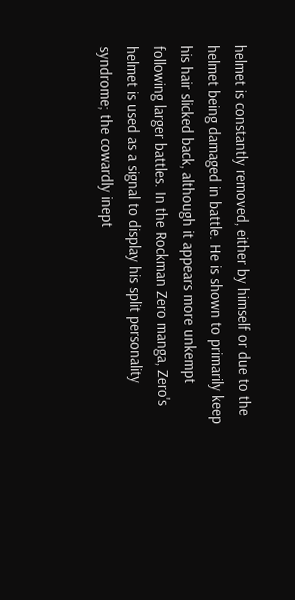helmet is constantly removed, either by himself or due to the helmet being damaged in battle. He is shown to primarily keep his hair slicked back, although it appears more unkempt following larger battles. In the Rockman Zero manga, Zero's helmet is used as a signal to display his split personality syndrome; the cowardly inept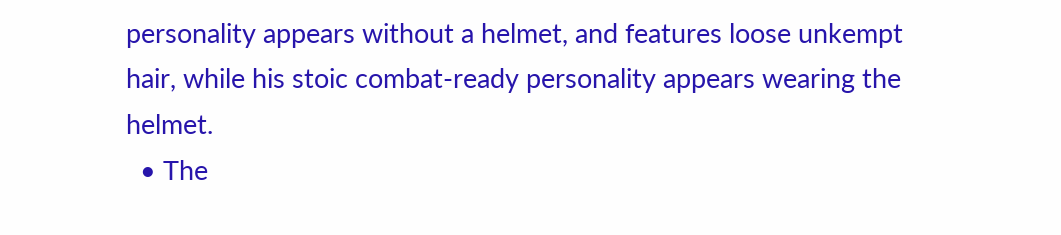personality appears without a helmet, and features loose unkempt hair, while his stoic combat-ready personality appears wearing the helmet.
  • The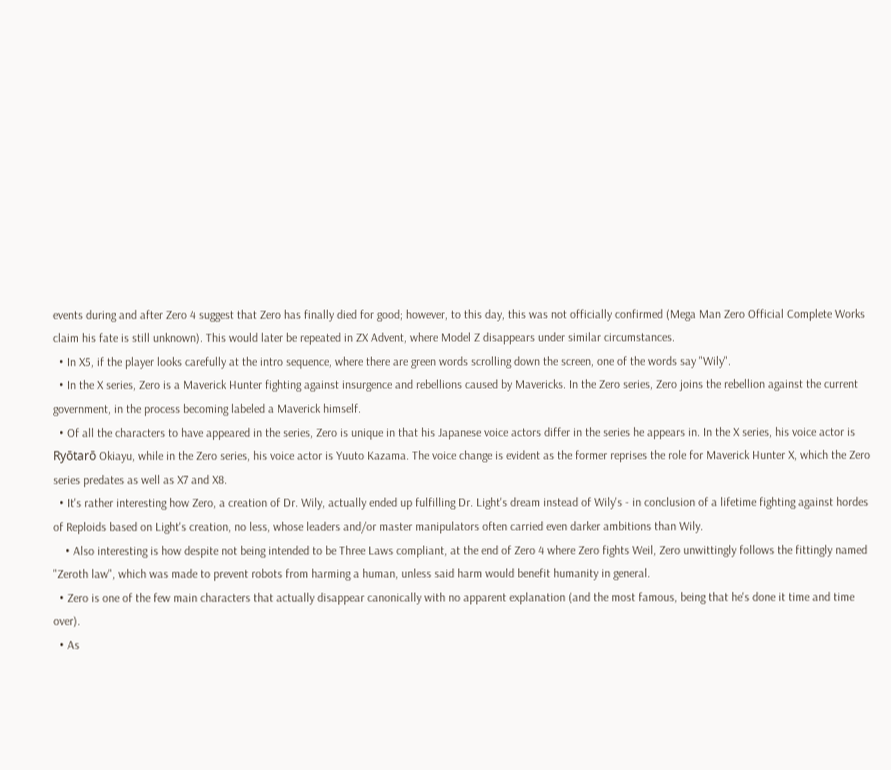events during and after Zero 4 suggest that Zero has finally died for good; however, to this day, this was not officially confirmed (Mega Man Zero Official Complete Works claim his fate is still unknown). This would later be repeated in ZX Advent, where Model Z disappears under similar circumstances.
  • In X5, if the player looks carefully at the intro sequence, where there are green words scrolling down the screen, one of the words say "Wily".
  • In the X series, Zero is a Maverick Hunter fighting against insurgence and rebellions caused by Mavericks. In the Zero series, Zero joins the rebellion against the current government, in the process becoming labeled a Maverick himself.
  • Of all the characters to have appeared in the series, Zero is unique in that his Japanese voice actors differ in the series he appears in. In the X series, his voice actor is Ryōtarō Okiayu, while in the Zero series, his voice actor is Yuuto Kazama. The voice change is evident as the former reprises the role for Maverick Hunter X, which the Zero series predates as well as X7 and X8.
  • It's rather interesting how Zero, a creation of Dr. Wily, actually ended up fulfilling Dr. Light's dream instead of Wily's - in conclusion of a lifetime fighting against hordes of Reploids based on Light's creation, no less, whose leaders and/or master manipulators often carried even darker ambitions than Wily.
    • Also interesting is how despite not being intended to be Three Laws compliant, at the end of Zero 4 where Zero fights Weil, Zero unwittingly follows the fittingly named "Zeroth law", which was made to prevent robots from harming a human, unless said harm would benefit humanity in general.
  • Zero is one of the few main characters that actually disappear canonically with no apparent explanation (and the most famous, being that he's done it time and time over).
  • As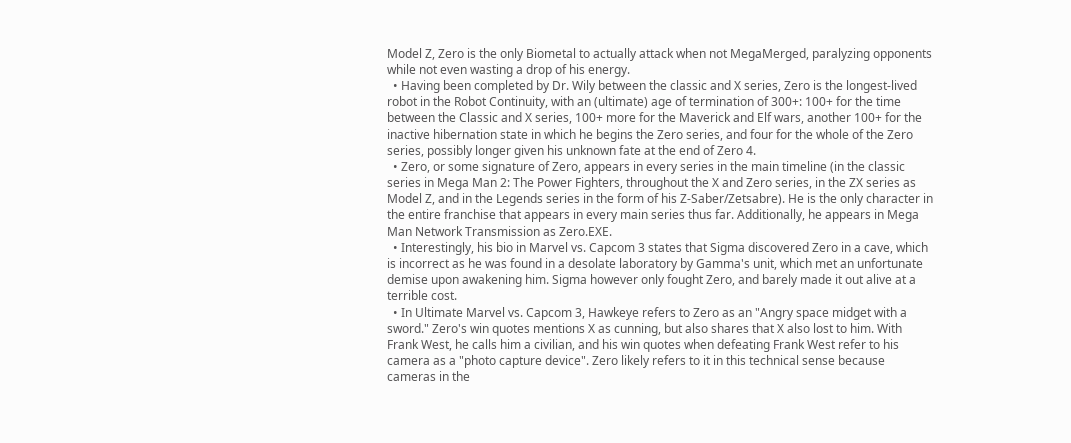Model Z, Zero is the only Biometal to actually attack when not MegaMerged, paralyzing opponents while not even wasting a drop of his energy.
  • Having been completed by Dr. Wily between the classic and X series, Zero is the longest-lived robot in the Robot Continuity, with an (ultimate) age of termination of 300+: 100+ for the time between the Classic and X series, 100+ more for the Maverick and Elf wars, another 100+ for the inactive hibernation state in which he begins the Zero series, and four for the whole of the Zero series, possibly longer given his unknown fate at the end of Zero 4.
  • Zero, or some signature of Zero, appears in every series in the main timeline (in the classic series in Mega Man 2: The Power Fighters, throughout the X and Zero series, in the ZX series as Model Z, and in the Legends series in the form of his Z-Saber/Zetsabre). He is the only character in the entire franchise that appears in every main series thus far. Additionally, he appears in Mega Man Network Transmission as Zero.EXE.
  • Interestingly, his bio in Marvel vs. Capcom 3 states that Sigma discovered Zero in a cave, which is incorrect as he was found in a desolate laboratory by Gamma's unit, which met an unfortunate demise upon awakening him. Sigma however only fought Zero, and barely made it out alive at a terrible cost.
  • In Ultimate Marvel vs. Capcom 3, Hawkeye refers to Zero as an "Angry space midget with a sword." Zero's win quotes mentions X as cunning, but also shares that X also lost to him. With Frank West, he calls him a civilian, and his win quotes when defeating Frank West refer to his camera as a "photo capture device". Zero likely refers to it in this technical sense because cameras in the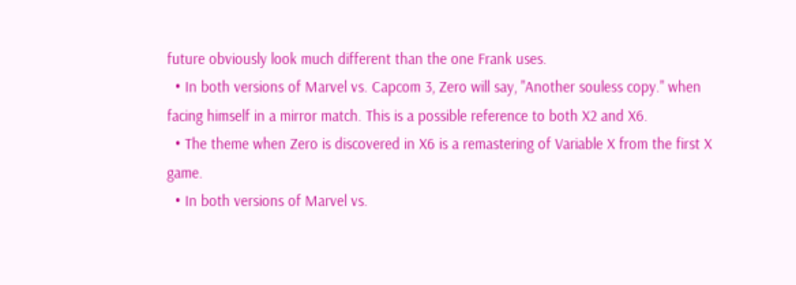future obviously look much different than the one Frank uses.
  • In both versions of Marvel vs. Capcom 3, Zero will say, "Another souless copy." when facing himself in a mirror match. This is a possible reference to both X2 and X6.
  • The theme when Zero is discovered in X6 is a remastering of Variable X from the first X game.
  • In both versions of Marvel vs.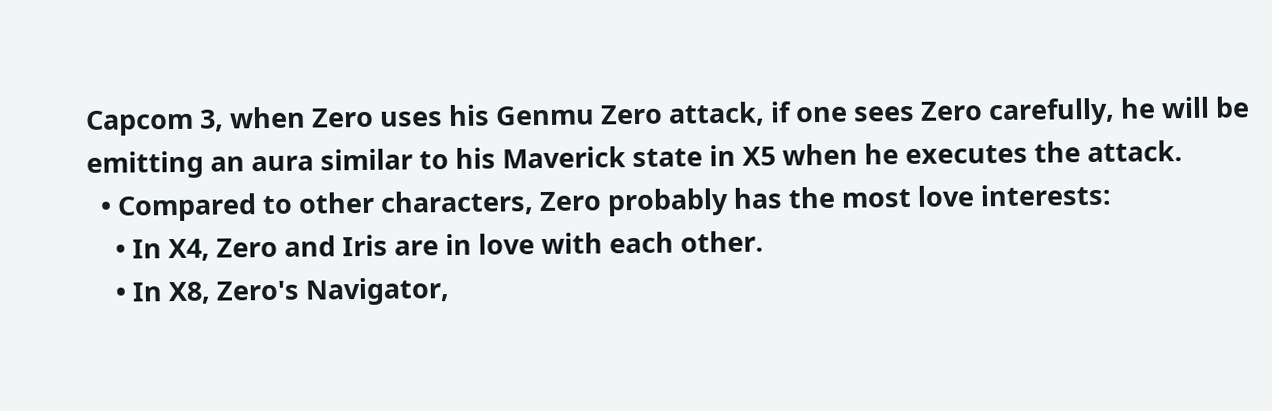Capcom 3, when Zero uses his Genmu Zero attack, if one sees Zero carefully, he will be emitting an aura similar to his Maverick state in X5 when he executes the attack.
  • Compared to other characters, Zero probably has the most love interests:
    • In X4, Zero and Iris are in love with each other.
    • In X8, Zero's Navigator,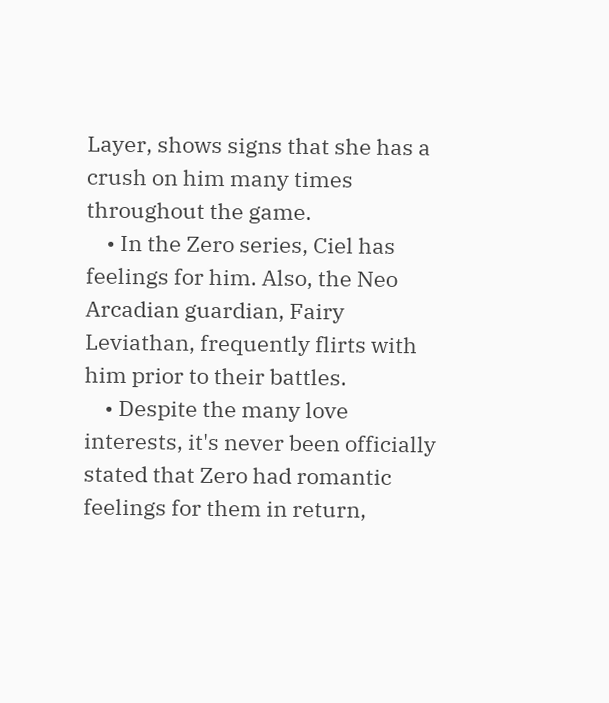Layer, shows signs that she has a crush on him many times throughout the game.
    • In the Zero series, Ciel has feelings for him. Also, the Neo Arcadian guardian, Fairy Leviathan, frequently flirts with him prior to their battles.
    • Despite the many love interests, it's never been officially stated that Zero had romantic feelings for them in return,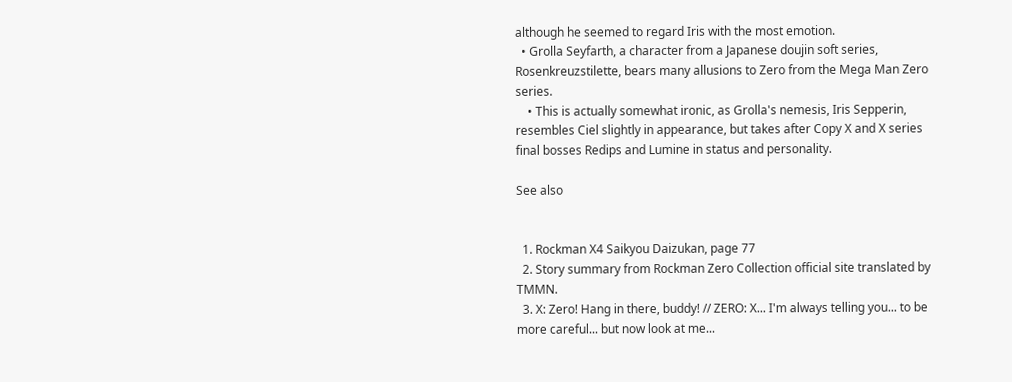although he seemed to regard Iris with the most emotion.
  • Grolla Seyfarth, a character from a Japanese doujin soft series, Rosenkreuzstilette, bears many allusions to Zero from the Mega Man Zero series.
    • This is actually somewhat ironic, as Grolla's nemesis, Iris Sepperin, resembles Ciel slightly in appearance, but takes after Copy X and X series final bosses Redips and Lumine in status and personality.

See also


  1. Rockman X4 Saikyou Daizukan, page 77
  2. Story summary from Rockman Zero Collection official site translated by TMMN.
  3. X: Zero! Hang in there, buddy! // ZERO: X... I'm always telling you... to be more careful... but now look at me...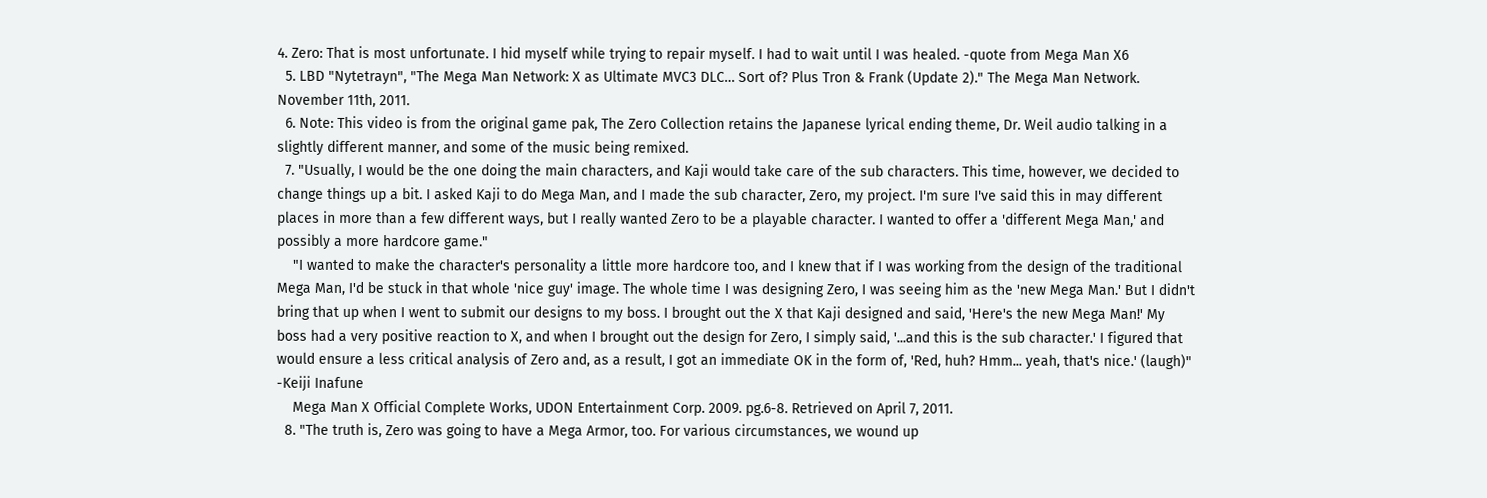4. Zero: That is most unfortunate. I hid myself while trying to repair myself. I had to wait until I was healed. -quote from Mega Man X6
  5. LBD "Nytetrayn", "The Mega Man Network: X as Ultimate MVC3 DLC… Sort of? Plus Tron & Frank (Update 2)." The Mega Man Network. November 11th, 2011.
  6. Note: This video is from the original game pak, The Zero Collection retains the Japanese lyrical ending theme, Dr. Weil audio talking in a slightly different manner, and some of the music being remixed.
  7. "Usually, I would be the one doing the main characters, and Kaji would take care of the sub characters. This time, however, we decided to change things up a bit. I asked Kaji to do Mega Man, and I made the sub character, Zero, my project. I'm sure I've said this in may different places in more than a few different ways, but I really wanted Zero to be a playable character. I wanted to offer a 'different Mega Man,' and possibly a more hardcore game."
    "I wanted to make the character's personality a little more hardcore too, and I knew that if I was working from the design of the traditional Mega Man, I'd be stuck in that whole 'nice guy' image. The whole time I was designing Zero, I was seeing him as the 'new Mega Man.' But I didn't bring that up when I went to submit our designs to my boss. I brought out the X that Kaji designed and said, 'Here's the new Mega Man!' My boss had a very positive reaction to X, and when I brought out the design for Zero, I simply said, '...and this is the sub character.' I figured that would ensure a less critical analysis of Zero and, as a result, I got an immediate OK in the form of, 'Red, huh? Hmm... yeah, that's nice.' (laugh)" -Keiji Inafune
    Mega Man X Official Complete Works, UDON Entertainment Corp. 2009. pg.6-8. Retrieved on April 7, 2011.
  8. "The truth is, Zero was going to have a Mega Armor, too. For various circumstances, we wound up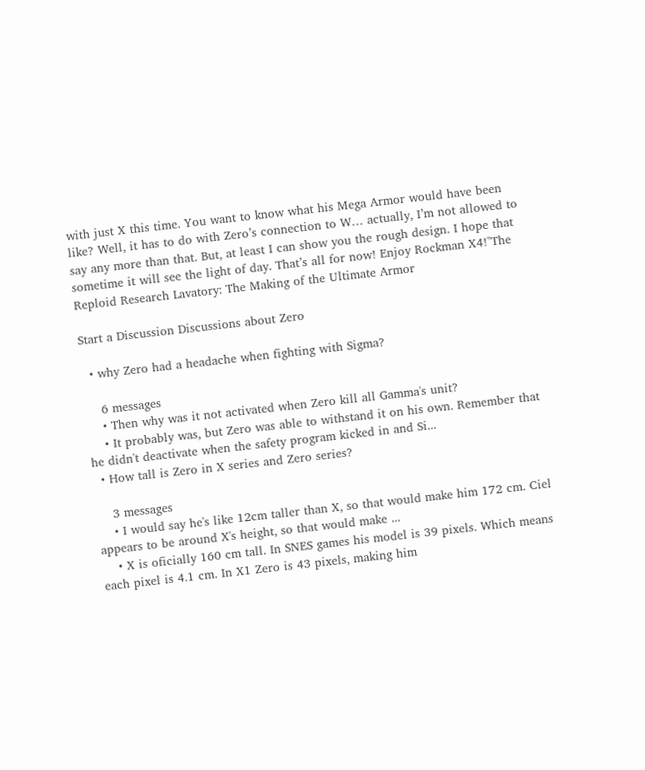with just X this time. You want to know what his Mega Armor would have been like? Well, it has to do with Zero’s connection to W… actually, I’m not allowed to say any more than that. But, at least I can show you the rough design. I hope that sometime it will see the light of day. That’s all for now! Enjoy Rockman X4!"The Reploid Research Lavatory: The Making of the Ultimate Armor

Start a Discussion Discussions about Zero

  • why Zero had a headache when fighting with Sigma?

    6 messages
    • Then why was it not activated when Zero kill all Gamma's unit?
    • It probably was, but Zero was able to withstand it on his own. Remember that he didn't deactivate when the safety program kicked in and Si...
  • How tall is Zero in X series and Zero series?

    3 messages
    • I would say he's like 12cm taller than X, so that would make him 172 cm. Ciel appears to be around X's height, so that would make ...
    • X is oficially 160 cm tall. In SNES games his model is 39 pixels. Which means each pixel is 4.1 cm. In X1 Zero is 43 pixels, making him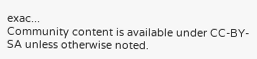exac...
Community content is available under CC-BY-SA unless otherwise noted.